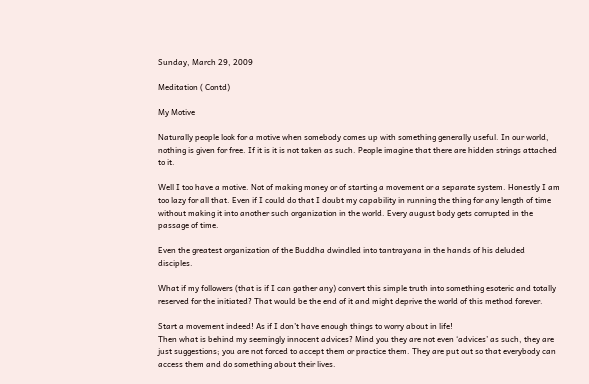Sunday, March 29, 2009

Meditation ( Contd)

My Motive

Naturally people look for a motive when somebody comes up with something generally useful. In our world, nothing is given for free. If it is it is not taken as such. People imagine that there are hidden strings attached to it.

Well I too have a motive. Not of making money or of starting a movement or a separate system. Honestly I am too lazy for all that. Even if I could do that I doubt my capability in running the thing for any length of time without making it into another such organization in the world. Every august body gets corrupted in the passage of time.

Even the greatest organization of the Buddha dwindled into tantrayana in the hands of his deluded disciples.

What if my followers (that is if I can gather any) convert this simple truth into something esoteric and totally reserved for the initiated? That would be the end of it and might deprive the world of this method forever.

Start a movement indeed! As if I don’t have enough things to worry about in life!
Then what is behind my seemingly innocent advices? Mind you they are not even ‘advices’ as such, they are just suggestions; you are not forced to accept them or practice them. They are put out so that everybody can access them and do something about their lives.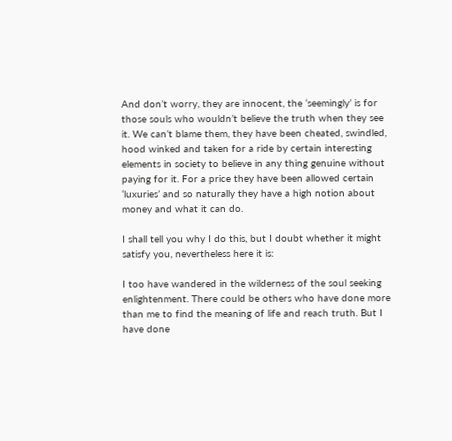And don’t worry, they are innocent, the ‘seemingly’ is for those souls who wouldn’t believe the truth when they see it. We can’t blame them, they have been cheated, swindled, hood winked and taken for a ride by certain interesting elements in society to believe in any thing genuine without paying for it. For a price they have been allowed certain ‘luxuries’ and so naturally they have a high notion about money and what it can do.

I shall tell you why I do this, but I doubt whether it might satisfy you, nevertheless here it is:

I too have wandered in the wilderness of the soul seeking enlightenment. There could be others who have done more than me to find the meaning of life and reach truth. But I have done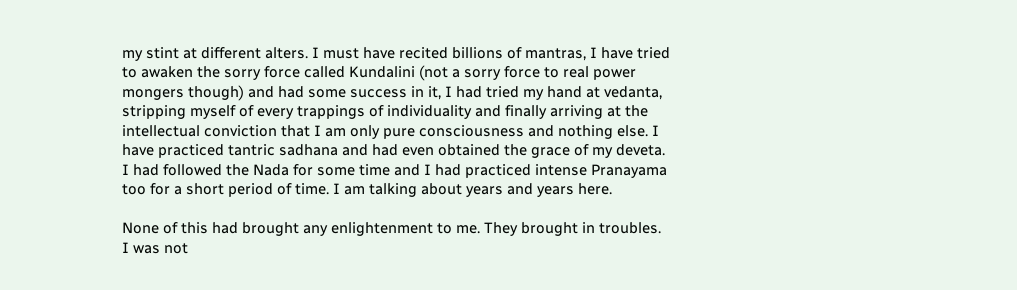my stint at different alters. I must have recited billions of mantras, I have tried to awaken the sorry force called Kundalini (not a sorry force to real power mongers though) and had some success in it, I had tried my hand at vedanta, stripping myself of every trappings of individuality and finally arriving at the intellectual conviction that I am only pure consciousness and nothing else. I have practiced tantric sadhana and had even obtained the grace of my deveta. I had followed the Nada for some time and I had practiced intense Pranayama too for a short period of time. I am talking about years and years here.

None of this had brought any enlightenment to me. They brought in troubles. I was not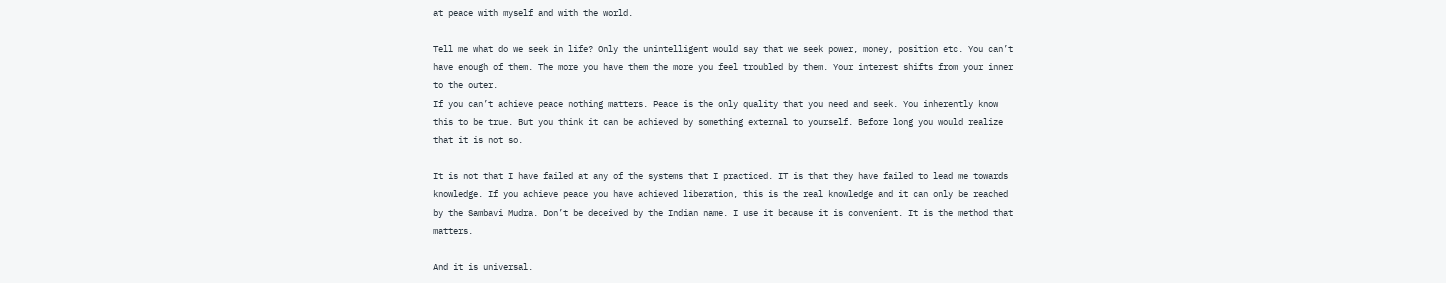at peace with myself and with the world.

Tell me what do we seek in life? Only the unintelligent would say that we seek power, money, position etc. You can’t have enough of them. The more you have them the more you feel troubled by them. Your interest shifts from your inner to the outer.
If you can’t achieve peace nothing matters. Peace is the only quality that you need and seek. You inherently know this to be true. But you think it can be achieved by something external to yourself. Before long you would realize that it is not so.

It is not that I have failed at any of the systems that I practiced. IT is that they have failed to lead me towards knowledge. If you achieve peace you have achieved liberation, this is the real knowledge and it can only be reached by the Sambavi Mudra. Don’t be deceived by the Indian name. I use it because it is convenient. It is the method that matters.

And it is universal.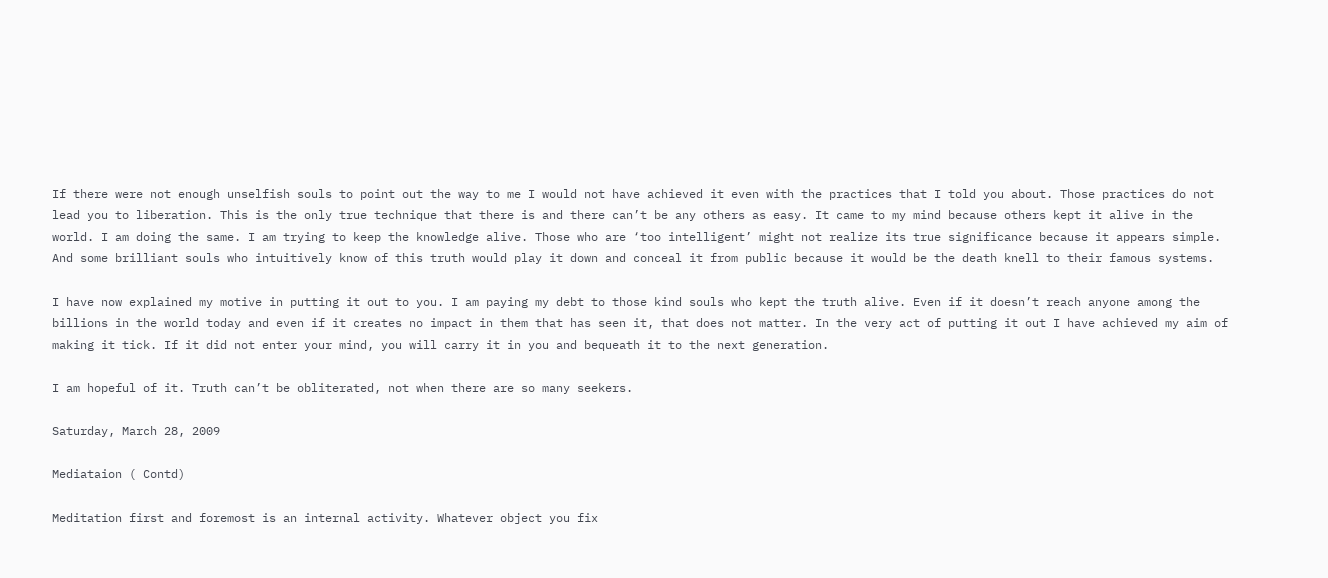If there were not enough unselfish souls to point out the way to me I would not have achieved it even with the practices that I told you about. Those practices do not lead you to liberation. This is the only true technique that there is and there can’t be any others as easy. It came to my mind because others kept it alive in the world. I am doing the same. I am trying to keep the knowledge alive. Those who are ‘too intelligent’ might not realize its true significance because it appears simple. And some brilliant souls who intuitively know of this truth would play it down and conceal it from public because it would be the death knell to their famous systems.

I have now explained my motive in putting it out to you. I am paying my debt to those kind souls who kept the truth alive. Even if it doesn’t reach anyone among the billions in the world today and even if it creates no impact in them that has seen it, that does not matter. In the very act of putting it out I have achieved my aim of making it tick. If it did not enter your mind, you will carry it in you and bequeath it to the next generation.

I am hopeful of it. Truth can’t be obliterated, not when there are so many seekers.

Saturday, March 28, 2009

Mediataion ( Contd)

Meditation first and foremost is an internal activity. Whatever object you fix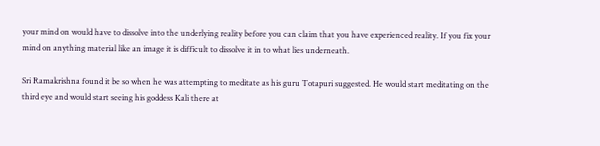your mind on would have to dissolve into the underlying reality before you can claim that you have experienced reality. If you fix your mind on anything material like an image it is difficult to dissolve it in to what lies underneath.

Sri Ramakrishna found it be so when he was attempting to meditate as his guru Totapuri suggested. He would start meditating on the third eye and would start seeing his goddess Kali there at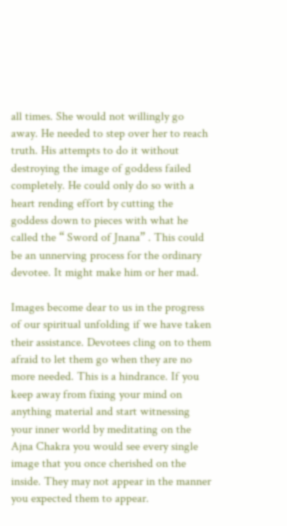all times. She would not willingly go away. He needed to step over her to reach truth. His attempts to do it without destroying the image of goddess failed completely. He could only do so with a heart rending effort by cutting the goddess down to pieces with what he called the “ Sword of Jnana” . This could be an unnerving process for the ordinary devotee. It might make him or her mad.

Images become dear to us in the progress of our spiritual unfolding if we have taken their assistance. Devotees cling on to them afraid to let them go when they are no more needed. This is a hindrance. If you keep away from fixing your mind on anything material and start witnessing your inner world by meditating on the Ajna Chakra you would see every single image that you once cherished on the inside. They may not appear in the manner you expected them to appear.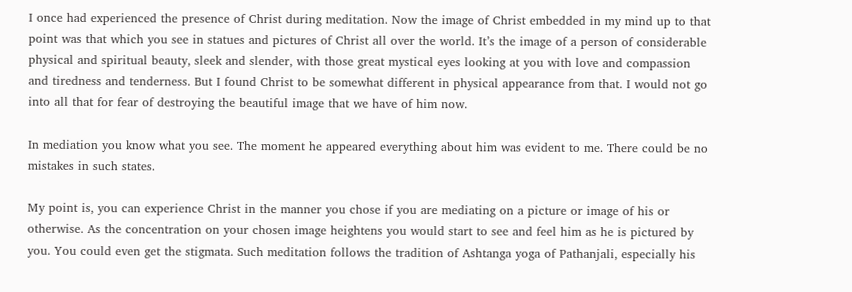I once had experienced the presence of Christ during meditation. Now the image of Christ embedded in my mind up to that point was that which you see in statues and pictures of Christ all over the world. It’s the image of a person of considerable physical and spiritual beauty, sleek and slender, with those great mystical eyes looking at you with love and compassion and tiredness and tenderness. But I found Christ to be somewhat different in physical appearance from that. I would not go into all that for fear of destroying the beautiful image that we have of him now.

In mediation you know what you see. The moment he appeared everything about him was evident to me. There could be no mistakes in such states.

My point is, you can experience Christ in the manner you chose if you are mediating on a picture or image of his or otherwise. As the concentration on your chosen image heightens you would start to see and feel him as he is pictured by you. You could even get the stigmata. Such meditation follows the tradition of Ashtanga yoga of Pathanjali, especially his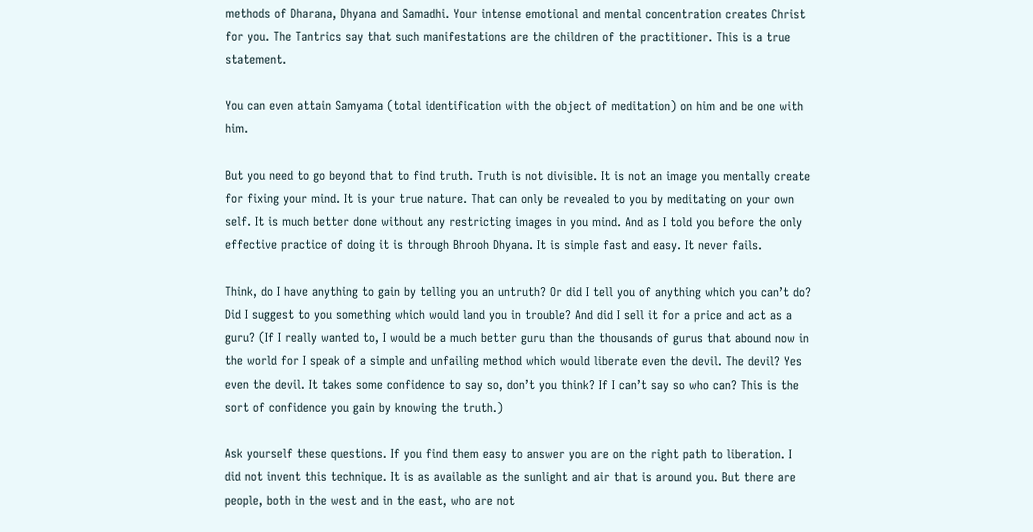methods of Dharana, Dhyana and Samadhi. Your intense emotional and mental concentration creates Christ for you. The Tantrics say that such manifestations are the children of the practitioner. This is a true statement.

You can even attain Samyama (total identification with the object of meditation) on him and be one with him.

But you need to go beyond that to find truth. Truth is not divisible. It is not an image you mentally create for fixing your mind. It is your true nature. That can only be revealed to you by meditating on your own self. It is much better done without any restricting images in you mind. And as I told you before the only effective practice of doing it is through Bhrooh Dhyana. It is simple fast and easy. It never fails.

Think, do I have anything to gain by telling you an untruth? Or did I tell you of anything which you can’t do? Did I suggest to you something which would land you in trouble? And did I sell it for a price and act as a guru? (If I really wanted to, I would be a much better guru than the thousands of gurus that abound now in the world for I speak of a simple and unfailing method which would liberate even the devil. The devil? Yes even the devil. It takes some confidence to say so, don’t you think? If I can’t say so who can? This is the sort of confidence you gain by knowing the truth.)

Ask yourself these questions. If you find them easy to answer you are on the right path to liberation. I did not invent this technique. It is as available as the sunlight and air that is around you. But there are people, both in the west and in the east, who are not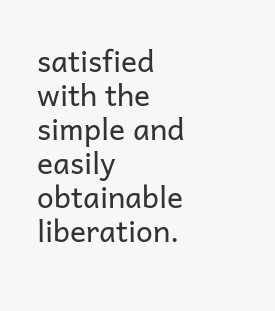satisfied with the simple and easily obtainable liberation.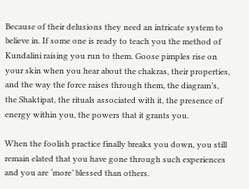Because of their delusions they need an intricate system to believe in. If some one is ready to teach you the method of Kundalini raising you run to them. Goose pimples rise on your skin when you hear about the chakras, their properties, and the way the force raises through them, the diagram’s, the Shaktipat, the rituals associated with it, the presence of energy within you, the powers that it grants you.

When the foolish practice finally breaks you down, you still remain elated that you have gone through such experiences and you are ‘more’ blessed than others.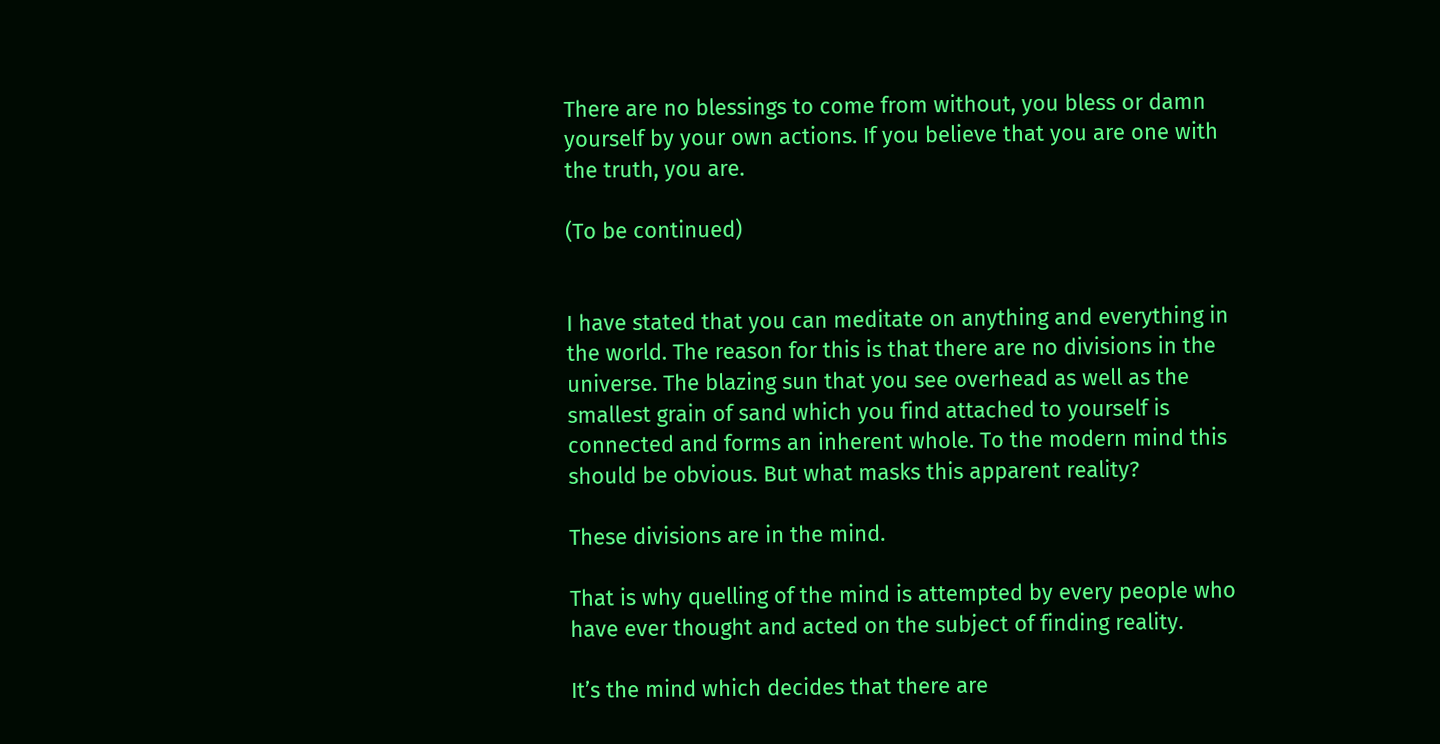There are no blessings to come from without, you bless or damn yourself by your own actions. If you believe that you are one with the truth, you are.

(To be continued)


I have stated that you can meditate on anything and everything in the world. The reason for this is that there are no divisions in the universe. The blazing sun that you see overhead as well as the smallest grain of sand which you find attached to yourself is connected and forms an inherent whole. To the modern mind this should be obvious. But what masks this apparent reality?

These divisions are in the mind.

That is why quelling of the mind is attempted by every people who have ever thought and acted on the subject of finding reality.

It’s the mind which decides that there are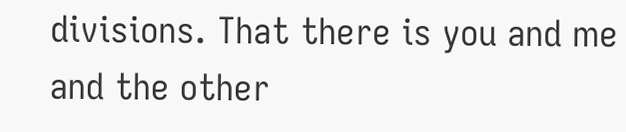divisions. That there is you and me and the other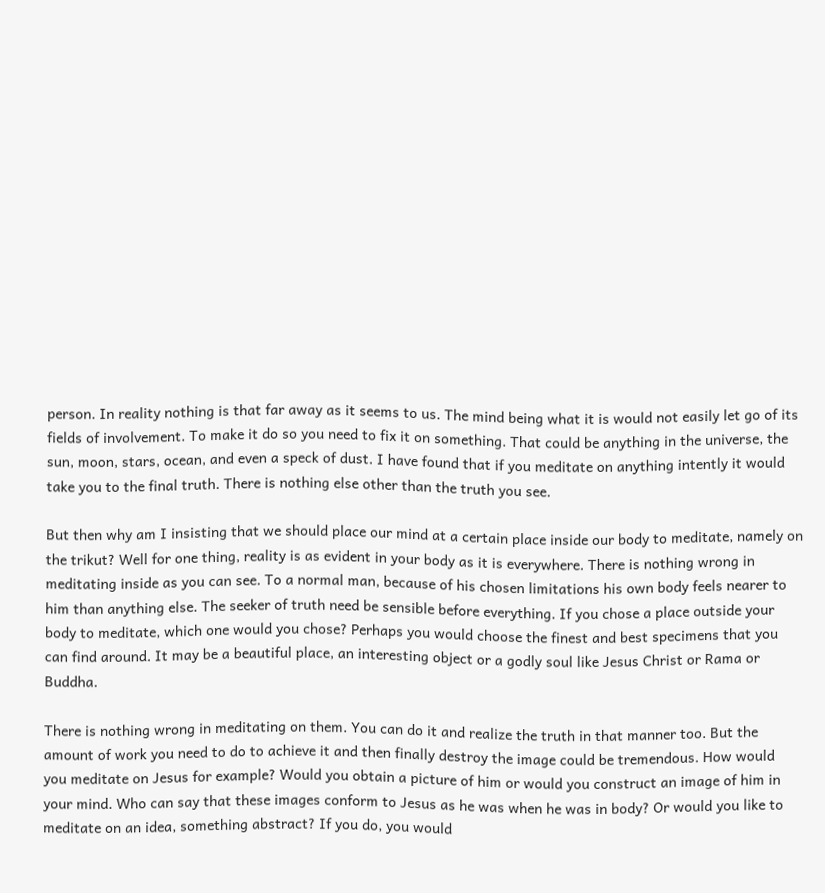person. In reality nothing is that far away as it seems to us. The mind being what it is would not easily let go of its fields of involvement. To make it do so you need to fix it on something. That could be anything in the universe, the sun, moon, stars, ocean, and even a speck of dust. I have found that if you meditate on anything intently it would take you to the final truth. There is nothing else other than the truth you see.

But then why am I insisting that we should place our mind at a certain place inside our body to meditate, namely on the trikut? Well for one thing, reality is as evident in your body as it is everywhere. There is nothing wrong in meditating inside as you can see. To a normal man, because of his chosen limitations his own body feels nearer to him than anything else. The seeker of truth need be sensible before everything. If you chose a place outside your body to meditate, which one would you chose? Perhaps you would choose the finest and best specimens that you can find around. It may be a beautiful place, an interesting object or a godly soul like Jesus Christ or Rama or Buddha.

There is nothing wrong in meditating on them. You can do it and realize the truth in that manner too. But the amount of work you need to do to achieve it and then finally destroy the image could be tremendous. How would you meditate on Jesus for example? Would you obtain a picture of him or would you construct an image of him in your mind. Who can say that these images conform to Jesus as he was when he was in body? Or would you like to meditate on an idea, something abstract? If you do, you would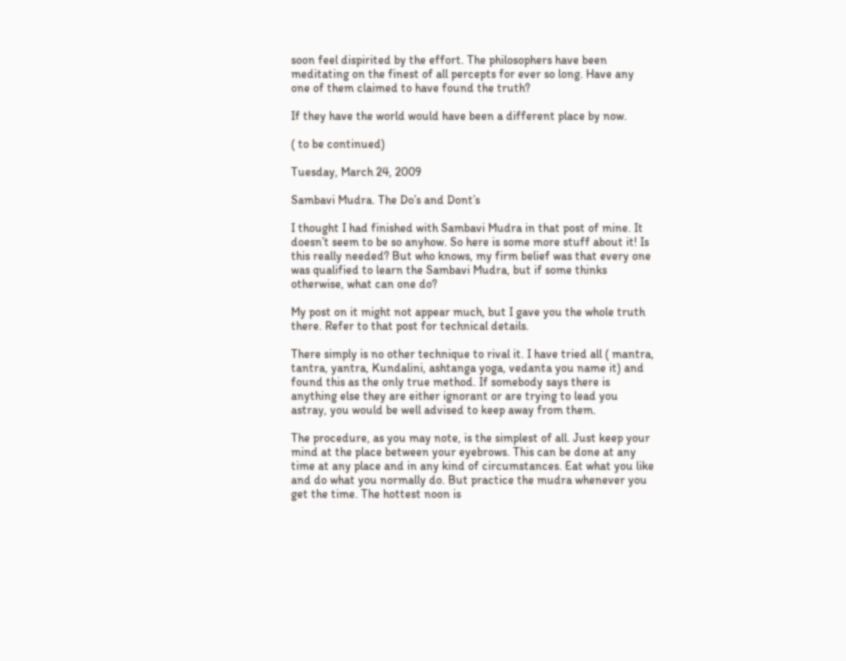soon feel dispirited by the effort. The philosophers have been meditating on the finest of all percepts for ever so long. Have any one of them claimed to have found the truth?

If they have the world would have been a different place by now.

( to be continued)

Tuesday, March 24, 2009

Sambavi Mudra. The Do’s and Dont’s

I thought I had finished with Sambavi Mudra in that post of mine. It doesn’t seem to be so anyhow. So here is some more stuff about it! Is this really needed? But who knows, my firm belief was that every one was qualified to learn the Sambavi Mudra, but if some thinks otherwise, what can one do?

My post on it might not appear much, but I gave you the whole truth there. Refer to that post for technical details.

There simply is no other technique to rival it. I have tried all ( mantra, tantra, yantra, Kundalini, ashtanga yoga, vedanta you name it) and found this as the only true method. If somebody says there is anything else they are either ignorant or are trying to lead you astray, you would be well advised to keep away from them.

The procedure, as you may note, is the simplest of all. Just keep your mind at the place between your eyebrows. This can be done at any time at any place and in any kind of circumstances. Eat what you like and do what you normally do. But practice the mudra whenever you get the time. The hottest noon is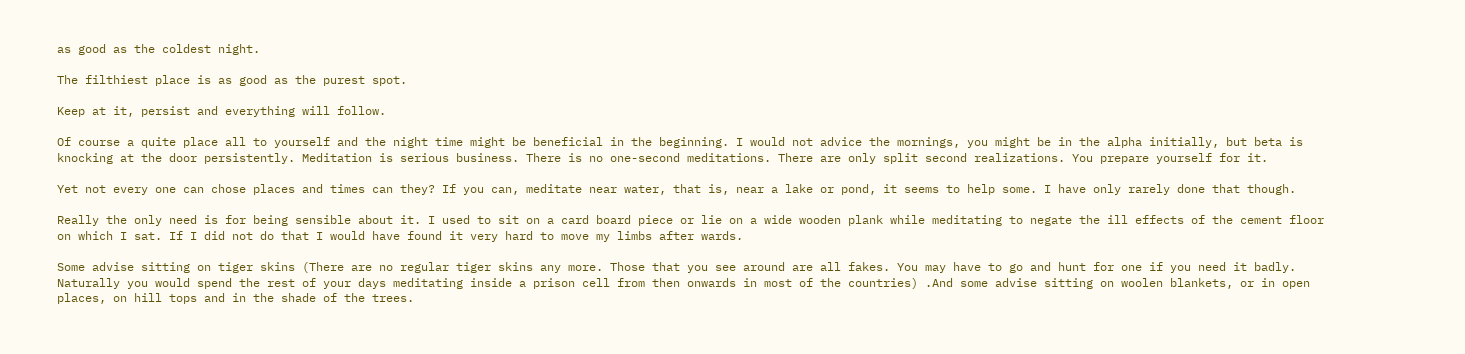as good as the coldest night.

The filthiest place is as good as the purest spot.

Keep at it, persist and everything will follow.

Of course a quite place all to yourself and the night time might be beneficial in the beginning. I would not advice the mornings, you might be in the alpha initially, but beta is knocking at the door persistently. Meditation is serious business. There is no one-second meditations. There are only split second realizations. You prepare yourself for it.

Yet not every one can chose places and times can they? If you can, meditate near water, that is, near a lake or pond, it seems to help some. I have only rarely done that though.

Really the only need is for being sensible about it. I used to sit on a card board piece or lie on a wide wooden plank while meditating to negate the ill effects of the cement floor on which I sat. If I did not do that I would have found it very hard to move my limbs after wards.

Some advise sitting on tiger skins (There are no regular tiger skins any more. Those that you see around are all fakes. You may have to go and hunt for one if you need it badly. Naturally you would spend the rest of your days meditating inside a prison cell from then onwards in most of the countries) .And some advise sitting on woolen blankets, or in open places, on hill tops and in the shade of the trees.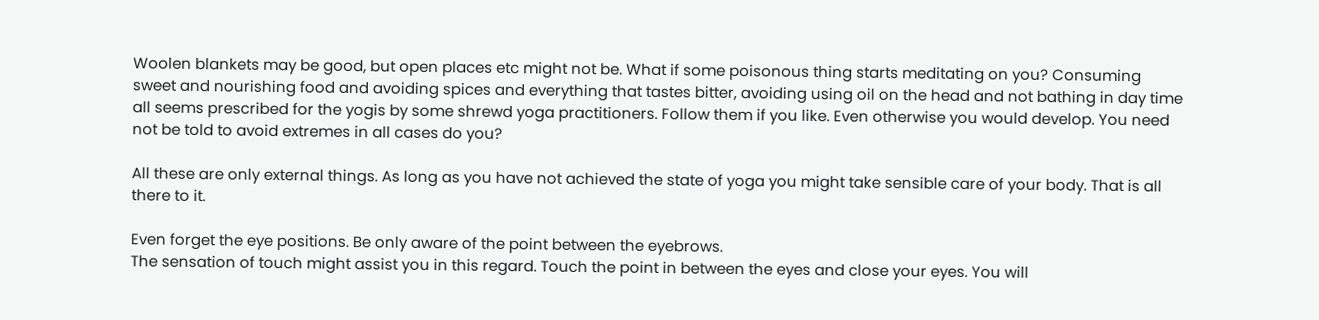Woolen blankets may be good, but open places etc might not be. What if some poisonous thing starts meditating on you? Consuming sweet and nourishing food and avoiding spices and everything that tastes bitter, avoiding using oil on the head and not bathing in day time all seems prescribed for the yogis by some shrewd yoga practitioners. Follow them if you like. Even otherwise you would develop. You need not be told to avoid extremes in all cases do you?

All these are only external things. As long as you have not achieved the state of yoga you might take sensible care of your body. That is all there to it.

Even forget the eye positions. Be only aware of the point between the eyebrows.
The sensation of touch might assist you in this regard. Touch the point in between the eyes and close your eyes. You will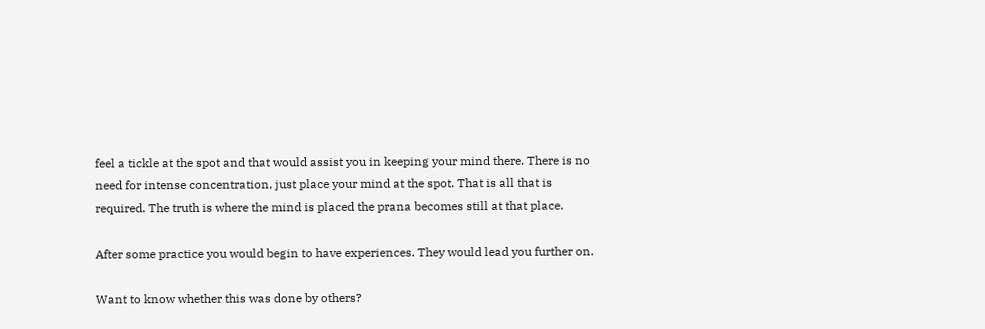feel a tickle at the spot and that would assist you in keeping your mind there. There is no need for intense concentration, just place your mind at the spot. That is all that is required. The truth is where the mind is placed the prana becomes still at that place.

After some practice you would begin to have experiences. They would lead you further on.

Want to know whether this was done by others?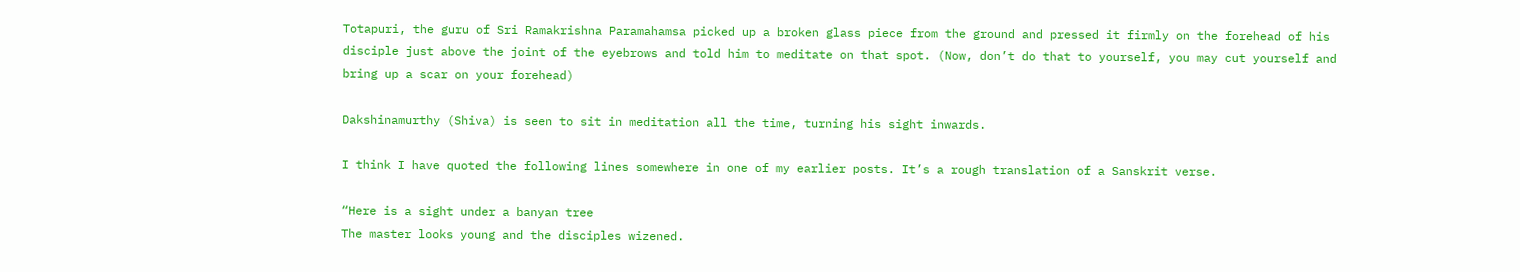Totapuri, the guru of Sri Ramakrishna Paramahamsa picked up a broken glass piece from the ground and pressed it firmly on the forehead of his disciple just above the joint of the eyebrows and told him to meditate on that spot. (Now, don’t do that to yourself, you may cut yourself and bring up a scar on your forehead)

Dakshinamurthy (Shiva) is seen to sit in meditation all the time, turning his sight inwards.

I think I have quoted the following lines somewhere in one of my earlier posts. It’s a rough translation of a Sanskrit verse.

“Here is a sight under a banyan tree
The master looks young and the disciples wizened.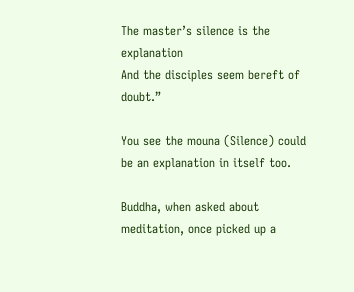The master’s silence is the explanation
And the disciples seem bereft of doubt.”

You see the mouna (Silence) could be an explanation in itself too.

Buddha, when asked about meditation, once picked up a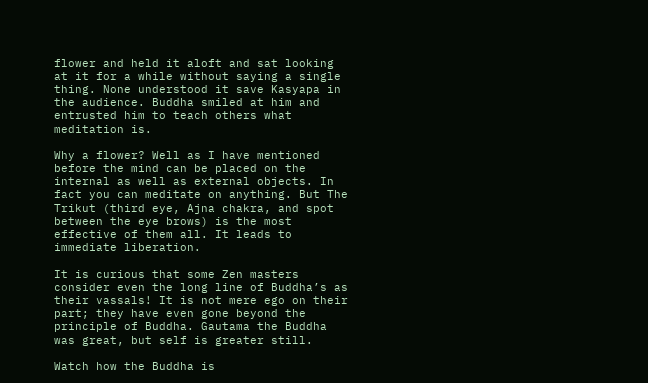flower and held it aloft and sat looking at it for a while without saying a single thing. None understood it save Kasyapa in the audience. Buddha smiled at him and entrusted him to teach others what meditation is.

Why a flower? Well as I have mentioned before the mind can be placed on the internal as well as external objects. In fact you can meditate on anything. But The Trikut (third eye, Ajna chakra, and spot between the eye brows) is the most effective of them all. It leads to immediate liberation.

It is curious that some Zen masters consider even the long line of Buddha’s as their vassals! It is not mere ego on their part; they have even gone beyond the principle of Buddha. Gautama the Buddha was great, but self is greater still.

Watch how the Buddha is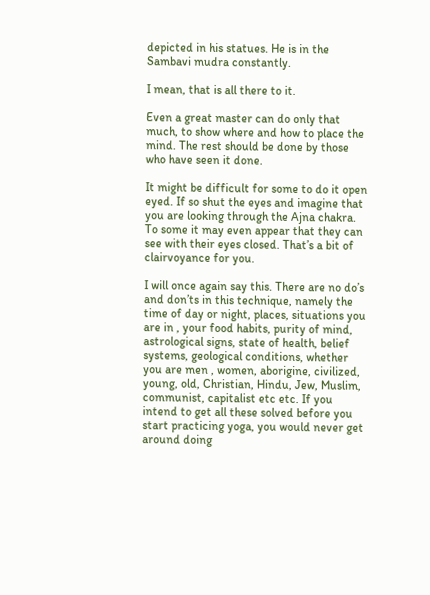depicted in his statues. He is in the Sambavi mudra constantly.

I mean, that is all there to it.

Even a great master can do only that much, to show where and how to place the mind. The rest should be done by those who have seen it done.

It might be difficult for some to do it open eyed. If so shut the eyes and imagine that you are looking through the Ajna chakra. To some it may even appear that they can see with their eyes closed. That’s a bit of clairvoyance for you.

I will once again say this. There are no do’s and don’ts in this technique, namely the time of day or night, places, situations you are in , your food habits, purity of mind, astrological signs, state of health, belief systems, geological conditions, whether you are men , women, aborigine, civilized, young, old, Christian, Hindu, Jew, Muslim, communist, capitalist etc etc. If you intend to get all these solved before you start practicing yoga, you would never get around doing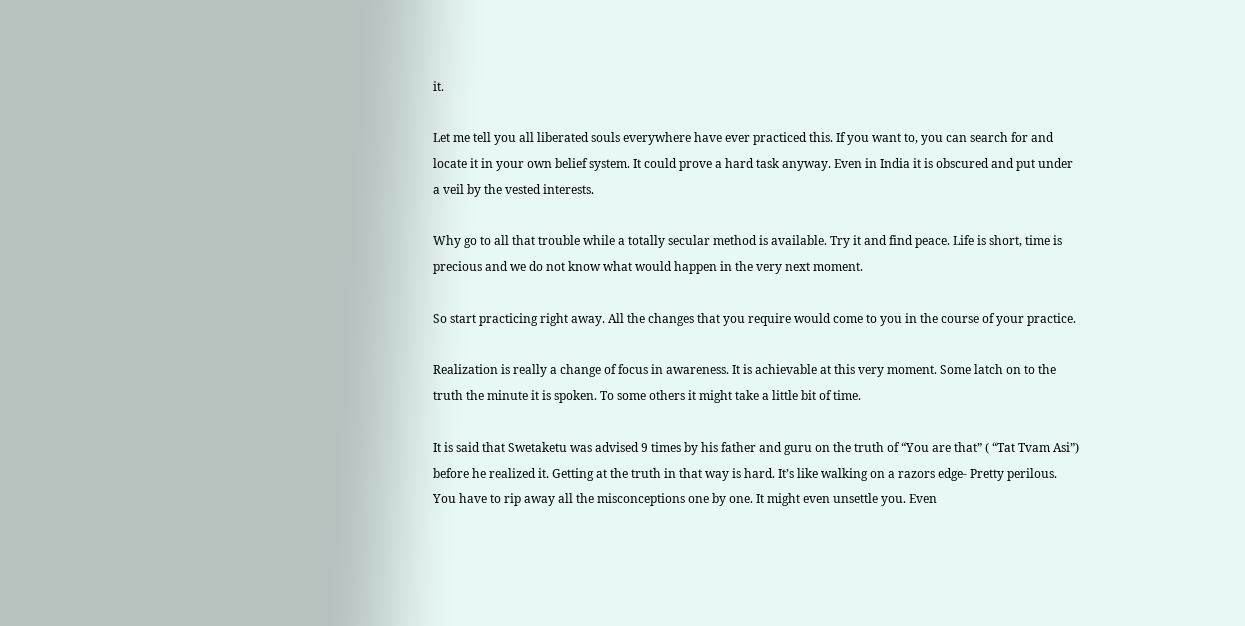it.

Let me tell you all liberated souls everywhere have ever practiced this. If you want to, you can search for and locate it in your own belief system. It could prove a hard task anyway. Even in India it is obscured and put under a veil by the vested interests.

Why go to all that trouble while a totally secular method is available. Try it and find peace. Life is short, time is precious and we do not know what would happen in the very next moment.

So start practicing right away. All the changes that you require would come to you in the course of your practice.

Realization is really a change of focus in awareness. It is achievable at this very moment. Some latch on to the truth the minute it is spoken. To some others it might take a little bit of time.

It is said that Swetaketu was advised 9 times by his father and guru on the truth of “You are that” ( “Tat Tvam Asi”) before he realized it. Getting at the truth in that way is hard. It’s like walking on a razors edge- Pretty perilous. You have to rip away all the misconceptions one by one. It might even unsettle you. Even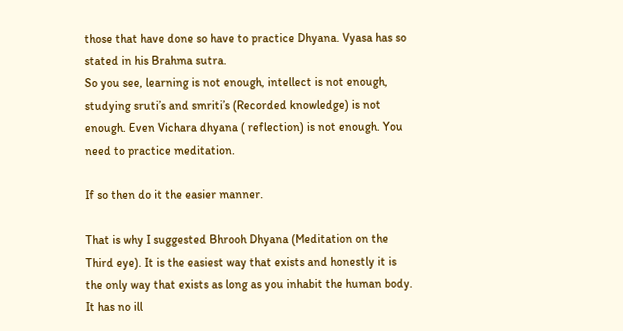those that have done so have to practice Dhyana. Vyasa has so stated in his Brahma sutra.
So you see, learning is not enough, intellect is not enough, studying sruti’s and smriti’s (Recorded knowledge) is not enough. Even Vichara dhyana ( reflection) is not enough. You need to practice meditation.

If so then do it the easier manner.

That is why I suggested Bhrooh Dhyana (Meditation on the Third eye). It is the easiest way that exists and honestly it is the only way that exists as long as you inhabit the human body. It has no ill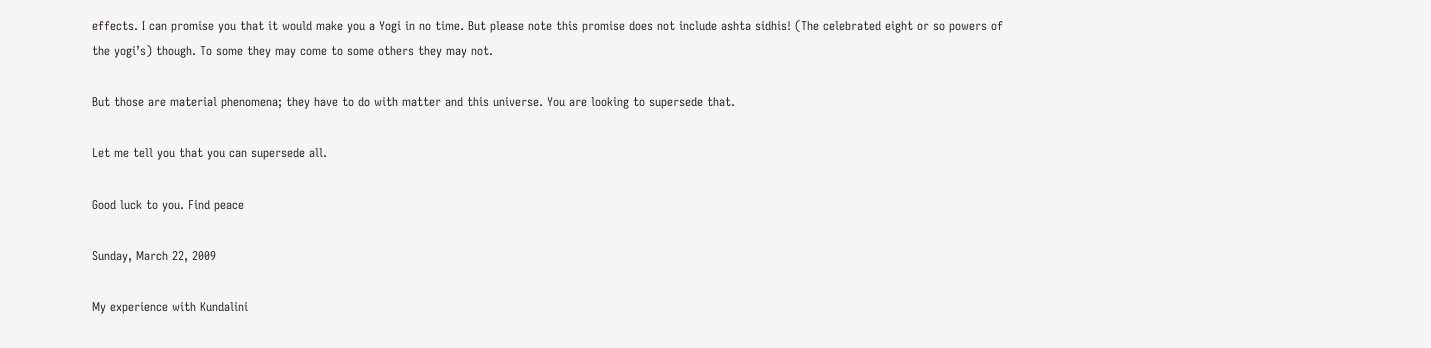effects. I can promise you that it would make you a Yogi in no time. But please note this promise does not include ashta sidhis! (The celebrated eight or so powers of the yogi’s) though. To some they may come to some others they may not.

But those are material phenomena; they have to do with matter and this universe. You are looking to supersede that.

Let me tell you that you can supersede all.

Good luck to you. Find peace

Sunday, March 22, 2009

My experience with Kundalini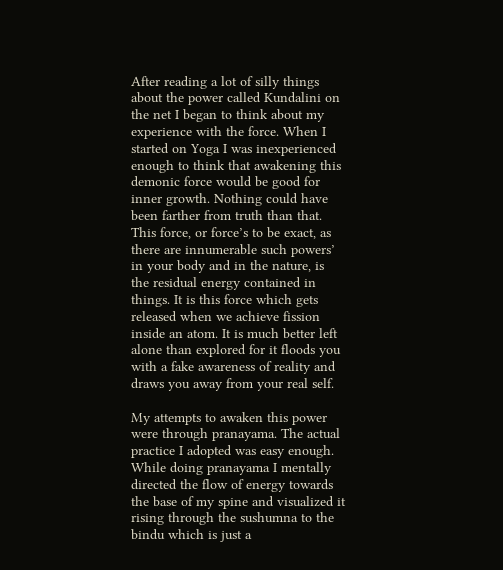After reading a lot of silly things about the power called Kundalini on the net I began to think about my experience with the force. When I started on Yoga I was inexperienced enough to think that awakening this demonic force would be good for inner growth. Nothing could have been farther from truth than that. This force, or force’s to be exact, as there are innumerable such powers’ in your body and in the nature, is the residual energy contained in things. It is this force which gets released when we achieve fission inside an atom. It is much better left alone than explored for it floods you with a fake awareness of reality and draws you away from your real self.

My attempts to awaken this power were through pranayama. The actual practice I adopted was easy enough. While doing pranayama I mentally directed the flow of energy towards the base of my spine and visualized it rising through the sushumna to the bindu which is just a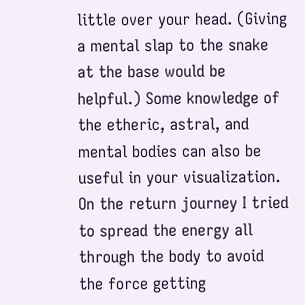little over your head. (Giving a mental slap to the snake at the base would be helpful.) Some knowledge of the etheric, astral, and mental bodies can also be useful in your visualization. On the return journey I tried to spread the energy all through the body to avoid the force getting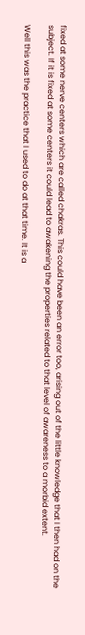fixed at some nerve centers which are called chakras. This could have been an error too, arising out of the little knowledge that I then had on the subject. If it is fixed at some centers it could lead to awakening the properties related to that level of awareness to a morbid extent.

Well this was the practice that I used to do at that time. It is a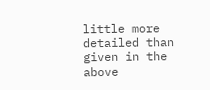little more detailed than given in the above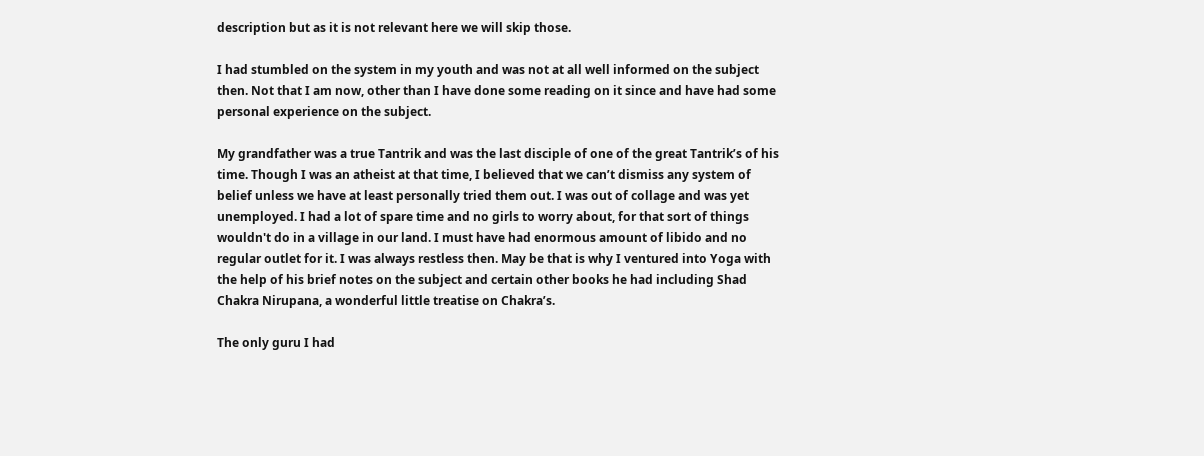description but as it is not relevant here we will skip those.

I had stumbled on the system in my youth and was not at all well informed on the subject then. Not that I am now, other than I have done some reading on it since and have had some personal experience on the subject.

My grandfather was a true Tantrik and was the last disciple of one of the great Tantrik’s of his time. Though I was an atheist at that time, I believed that we can’t dismiss any system of belief unless we have at least personally tried them out. I was out of collage and was yet unemployed. I had a lot of spare time and no girls to worry about, for that sort of things wouldn't do in a village in our land. I must have had enormous amount of libido and no regular outlet for it. I was always restless then. May be that is why I ventured into Yoga with the help of his brief notes on the subject and certain other books he had including Shad Chakra Nirupana, a wonderful little treatise on Chakra’s.

The only guru I had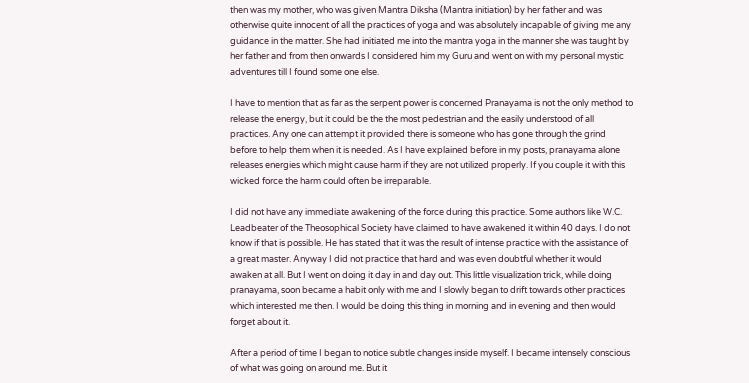then was my mother, who was given Mantra Diksha (Mantra initiation) by her father and was otherwise quite innocent of all the practices of yoga and was absolutely incapable of giving me any guidance in the matter. She had initiated me into the mantra yoga in the manner she was taught by her father and from then onwards I considered him my Guru and went on with my personal mystic adventures till I found some one else.

I have to mention that as far as the serpent power is concerned Pranayama is not the only method to release the energy, but it could be the the most pedestrian and the easily understood of all practices. Any one can attempt it provided there is someone who has gone through the grind before to help them when it is needed. As I have explained before in my posts, pranayama alone releases energies which might cause harm if they are not utilized properly. If you couple it with this wicked force the harm could often be irreparable.

I did not have any immediate awakening of the force during this practice. Some authors like W.C. Leadbeater of the Theosophical Society have claimed to have awakened it within 40 days. I do not know if that is possible. He has stated that it was the result of intense practice with the assistance of a great master. Anyway I did not practice that hard and was even doubtful whether it would awaken at all. But I went on doing it day in and day out. This little visualization trick, while doing pranayama, soon became a habit only with me and I slowly began to drift towards other practices which interested me then. I would be doing this thing in morning and in evening and then would forget about it.

After a period of time I began to notice subtle changes inside myself. I became intensely conscious of what was going on around me. But it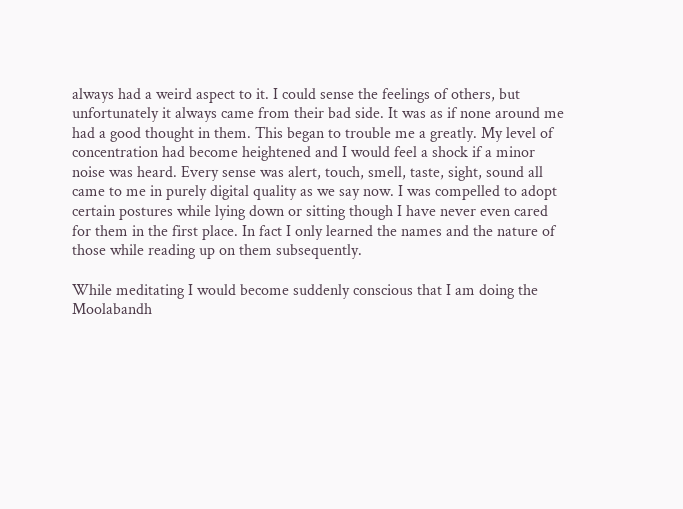always had a weird aspect to it. I could sense the feelings of others, but unfortunately it always came from their bad side. It was as if none around me had a good thought in them. This began to trouble me a greatly. My level of concentration had become heightened and I would feel a shock if a minor noise was heard. Every sense was alert, touch, smell, taste, sight, sound all came to me in purely digital quality as we say now. I was compelled to adopt certain postures while lying down or sitting though I have never even cared for them in the first place. In fact I only learned the names and the nature of those while reading up on them subsequently.

While meditating I would become suddenly conscious that I am doing the Moolabandh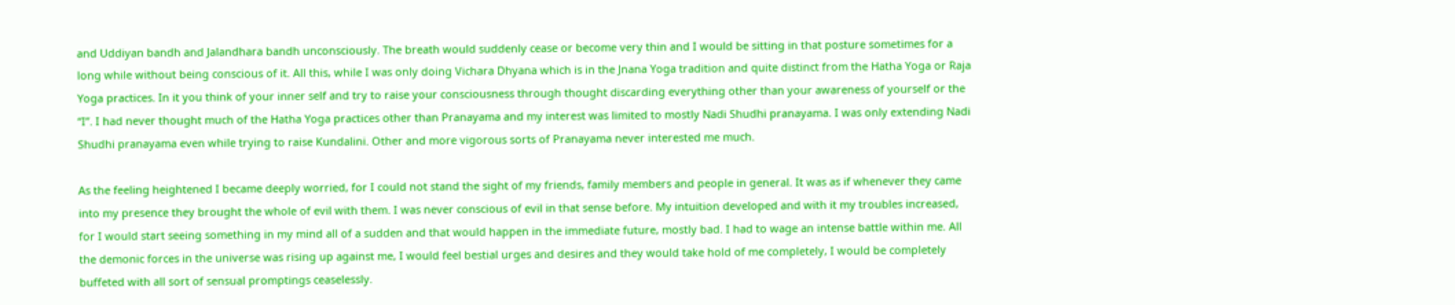and Uddiyan bandh and Jalandhara bandh unconsciously. The breath would suddenly cease or become very thin and I would be sitting in that posture sometimes for a long while without being conscious of it. All this, while I was only doing Vichara Dhyana which is in the Jnana Yoga tradition and quite distinct from the Hatha Yoga or Raja Yoga practices. In it you think of your inner self and try to raise your consciousness through thought discarding everything other than your awareness of yourself or the “I”. I had never thought much of the Hatha Yoga practices other than Pranayama and my interest was limited to mostly Nadi Shudhi pranayama. I was only extending Nadi Shudhi pranayama even while trying to raise Kundalini. Other and more vigorous sorts of Pranayama never interested me much.

As the feeling heightened I became deeply worried, for I could not stand the sight of my friends, family members and people in general. It was as if whenever they came into my presence they brought the whole of evil with them. I was never conscious of evil in that sense before. My intuition developed and with it my troubles increased, for I would start seeing something in my mind all of a sudden and that would happen in the immediate future, mostly bad. I had to wage an intense battle within me. All the demonic forces in the universe was rising up against me, I would feel bestial urges and desires and they would take hold of me completely, I would be completely buffeted with all sort of sensual promptings ceaselessly.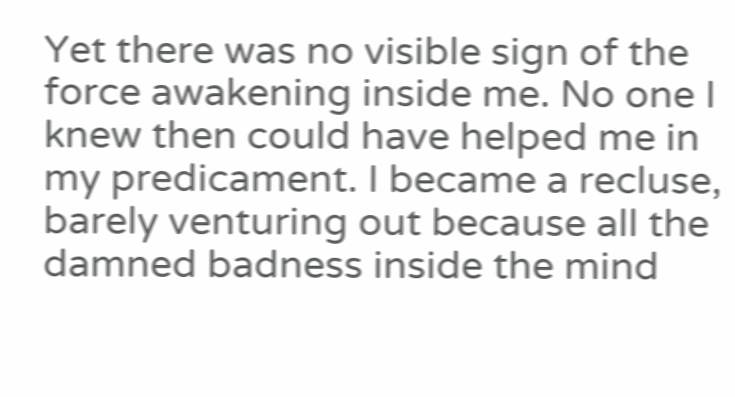Yet there was no visible sign of the force awakening inside me. No one I knew then could have helped me in my predicament. I became a recluse, barely venturing out because all the damned badness inside the mind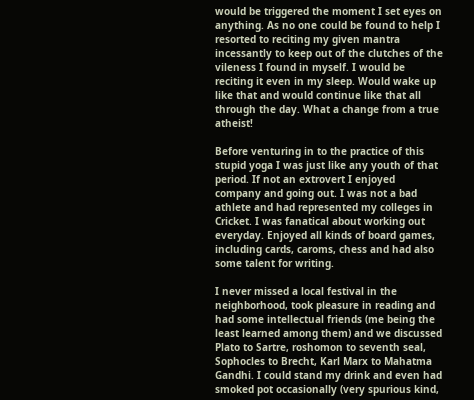would be triggered the moment I set eyes on anything. As no one could be found to help I resorted to reciting my given mantra incessantly to keep out of the clutches of the vileness I found in myself. I would be reciting it even in my sleep. Would wake up like that and would continue like that all through the day. What a change from a true atheist!

Before venturing in to the practice of this stupid yoga I was just like any youth of that period. If not an extrovert I enjoyed company and going out. I was not a bad athlete and had represented my colleges in Cricket. I was fanatical about working out everyday. Enjoyed all kinds of board games, including cards, caroms, chess and had also some talent for writing.

I never missed a local festival in the neighborhood, took pleasure in reading and had some intellectual friends (me being the least learned among them) and we discussed Plato to Sartre, roshomon to seventh seal, Sophocles to Brecht, Karl Marx to Mahatma Gandhi. I could stand my drink and even had smoked pot occasionally (very spurious kind,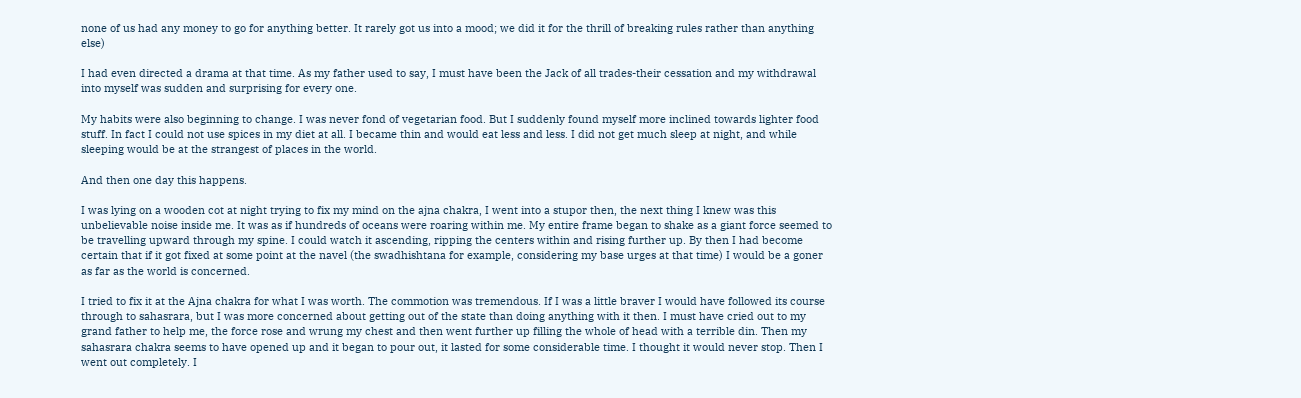none of us had any money to go for anything better. It rarely got us into a mood; we did it for the thrill of breaking rules rather than anything else)

I had even directed a drama at that time. As my father used to say, I must have been the Jack of all trades-their cessation and my withdrawal into myself was sudden and surprising for every one.

My habits were also beginning to change. I was never fond of vegetarian food. But I suddenly found myself more inclined towards lighter food stuff. In fact I could not use spices in my diet at all. I became thin and would eat less and less. I did not get much sleep at night, and while sleeping would be at the strangest of places in the world.

And then one day this happens.

I was lying on a wooden cot at night trying to fix my mind on the ajna chakra, I went into a stupor then, the next thing I knew was this unbelievable noise inside me. It was as if hundreds of oceans were roaring within me. My entire frame began to shake as a giant force seemed to be travelling upward through my spine. I could watch it ascending, ripping the centers within and rising further up. By then I had become certain that if it got fixed at some point at the navel (the swadhishtana for example, considering my base urges at that time) I would be a goner as far as the world is concerned.

I tried to fix it at the Ajna chakra for what I was worth. The commotion was tremendous. If I was a little braver I would have followed its course through to sahasrara, but I was more concerned about getting out of the state than doing anything with it then. I must have cried out to my grand father to help me, the force rose and wrung my chest and then went further up filling the whole of head with a terrible din. Then my sahasrara chakra seems to have opened up and it began to pour out, it lasted for some considerable time. I thought it would never stop. Then I went out completely. I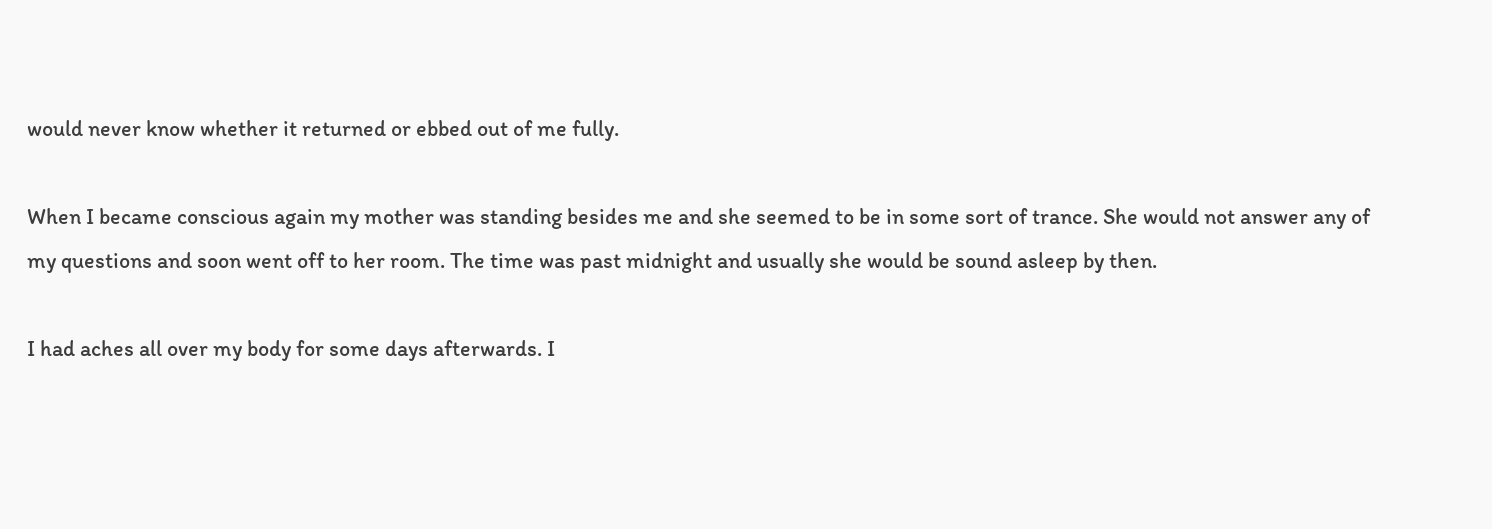would never know whether it returned or ebbed out of me fully.

When I became conscious again my mother was standing besides me and she seemed to be in some sort of trance. She would not answer any of my questions and soon went off to her room. The time was past midnight and usually she would be sound asleep by then.

I had aches all over my body for some days afterwards. I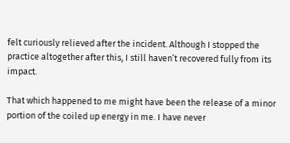felt curiously relieved after the incident. Although I stopped the practice altogether after this, I still haven’t recovered fully from its impact.

That which happened to me might have been the release of a minor portion of the coiled up energy in me. I have never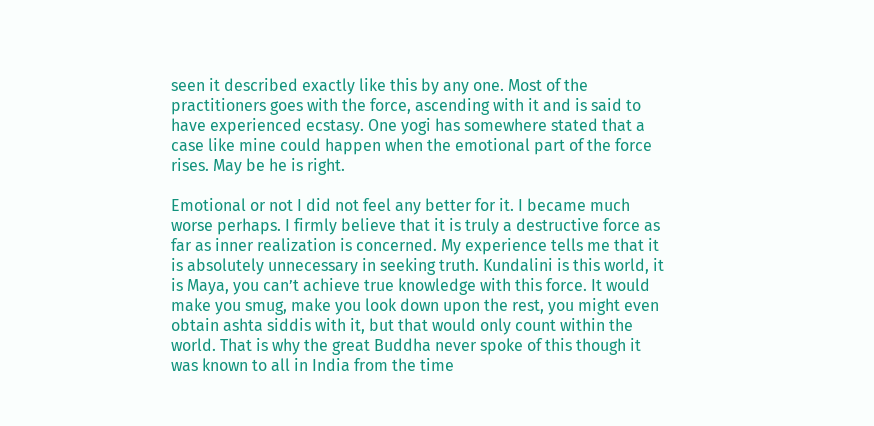seen it described exactly like this by any one. Most of the practitioners goes with the force, ascending with it and is said to have experienced ecstasy. One yogi has somewhere stated that a case like mine could happen when the emotional part of the force rises. May be he is right.

Emotional or not I did not feel any better for it. I became much worse perhaps. I firmly believe that it is truly a destructive force as far as inner realization is concerned. My experience tells me that it is absolutely unnecessary in seeking truth. Kundalini is this world, it is Maya, you can’t achieve true knowledge with this force. It would make you smug, make you look down upon the rest, you might even obtain ashta siddis with it, but that would only count within the world. That is why the great Buddha never spoke of this though it was known to all in India from the time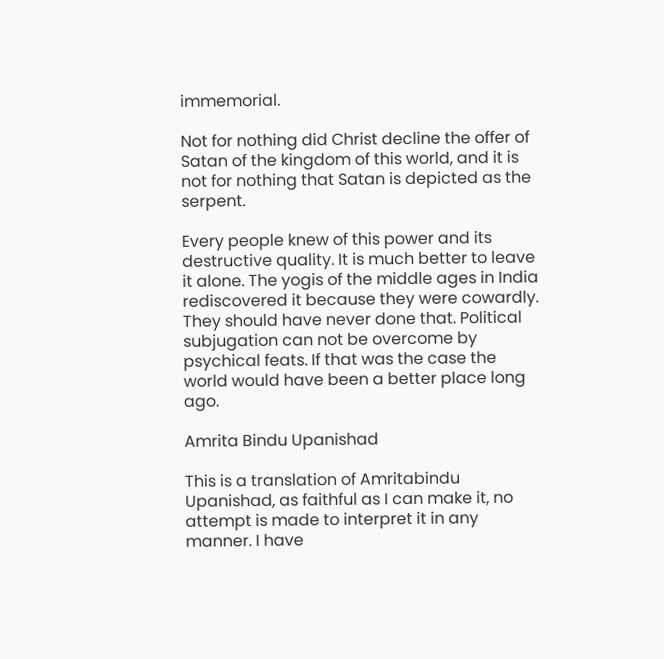immemorial.

Not for nothing did Christ decline the offer of Satan of the kingdom of this world, and it is not for nothing that Satan is depicted as the serpent.

Every people knew of this power and its destructive quality. It is much better to leave it alone. The yogis of the middle ages in India rediscovered it because they were cowardly. They should have never done that. Political subjugation can not be overcome by psychical feats. If that was the case the world would have been a better place long ago.

Amrita Bindu Upanishad

This is a translation of Amritabindu Upanishad, as faithful as I can make it, no attempt is made to interpret it in any manner. I have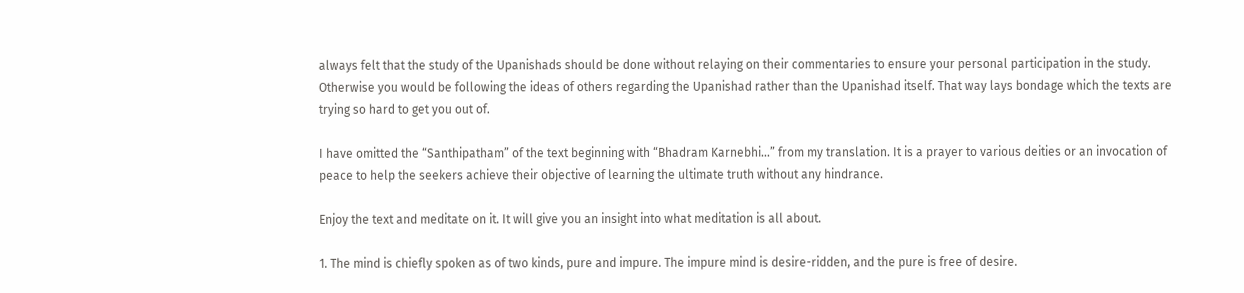always felt that the study of the Upanishads should be done without relaying on their commentaries to ensure your personal participation in the study. Otherwise you would be following the ideas of others regarding the Upanishad rather than the Upanishad itself. That way lays bondage which the texts are trying so hard to get you out of.

I have omitted the “Santhipatham” of the text beginning with “Bhadram Karnebhi…” from my translation. It is a prayer to various deities or an invocation of peace to help the seekers achieve their objective of learning the ultimate truth without any hindrance.

Enjoy the text and meditate on it. It will give you an insight into what meditation is all about.

1. The mind is chiefly spoken as of two kinds, pure and impure. The impure mind is desire-ridden, and the pure is free of desire.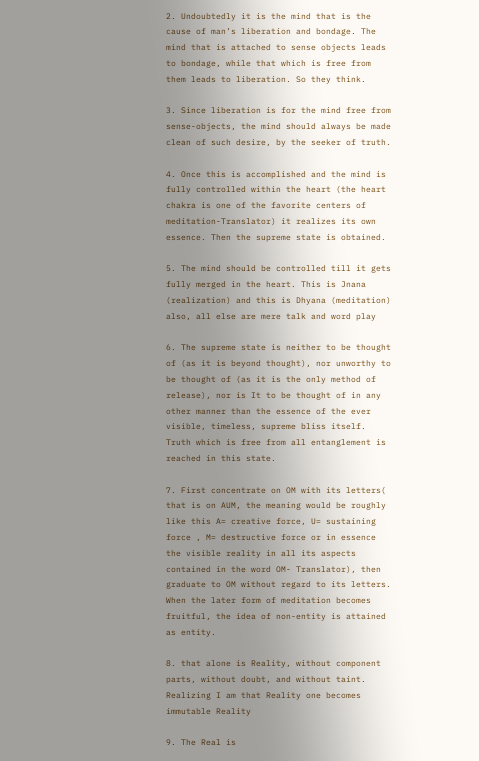2. Undoubtedly it is the mind that is the cause of man’s liberation and bondage. The mind that is attached to sense objects leads to bondage, while that which is free from them leads to liberation. So they think.

3. Since liberation is for the mind free from sense-objects, the mind should always be made clean of such desire, by the seeker of truth.

4. Once this is accomplished and the mind is fully controlled within the heart (the heart chakra is one of the favorite centers of meditation-Translator) it realizes its own essence. Then the supreme state is obtained.

5. The mind should be controlled till it gets fully merged in the heart. This is Jnana (realization) and this is Dhyana (meditation) also, all else are mere talk and word play

6. The supreme state is neither to be thought of (as it is beyond thought), nor unworthy to be thought of (as it is the only method of release), nor is It to be thought of in any other manner than the essence of the ever visible, timeless, supreme bliss itself. Truth which is free from all entanglement is reached in this state.

7. First concentrate on OM with its letters( that is on AUM, the meaning would be roughly like this A= creative force, U= sustaining force , M= destructive force or in essence the visible reality in all its aspects contained in the word OM- Translator), then graduate to OM without regard to its letters. When the later form of meditation becomes fruitful, the idea of non-entity is attained as entity.

8. that alone is Reality, without component parts, without doubt, and without taint. Realizing I am that Reality one becomes immutable Reality

9. The Real is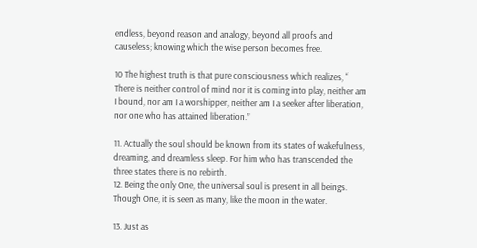endless, beyond reason and analogy, beyond all proofs and causeless; knowing which the wise person becomes free.

10 The highest truth is that pure consciousness which realizes, “ There is neither control of mind nor it is coming into play, neither am I bound, nor am I a worshipper, neither am I a seeker after liberation, nor one who has attained liberation.”

11. Actually the soul should be known from its states of wakefulness, dreaming, and dreamless sleep. For him who has transcended the three states there is no rebirth.
12. Being the only One, the universal soul is present in all beings. Though One, it is seen as many, like the moon in the water.

13. Just as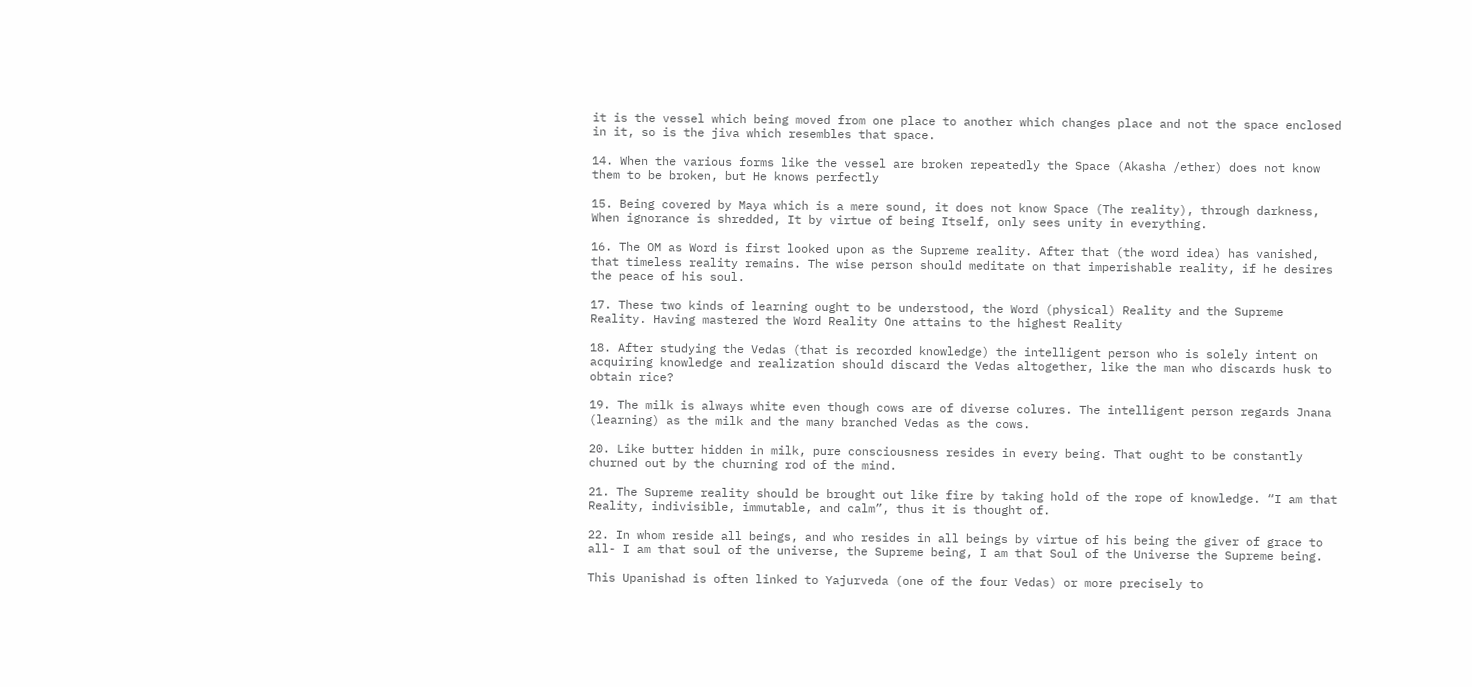it is the vessel which being moved from one place to another which changes place and not the space enclosed in it, so is the jiva which resembles that space.

14. When the various forms like the vessel are broken repeatedly the Space (Akasha /ether) does not know them to be broken, but He knows perfectly

15. Being covered by Maya which is a mere sound, it does not know Space (The reality), through darkness, When ignorance is shredded, It by virtue of being Itself, only sees unity in everything.

16. The OM as Word is first looked upon as the Supreme reality. After that (the word idea) has vanished, that timeless reality remains. The wise person should meditate on that imperishable reality, if he desires the peace of his soul.

17. These two kinds of learning ought to be understood, the Word (physical) Reality and the Supreme Reality. Having mastered the Word Reality One attains to the highest Reality

18. After studying the Vedas (that is recorded knowledge) the intelligent person who is solely intent on acquiring knowledge and realization should discard the Vedas altogether, like the man who discards husk to obtain rice?

19. The milk is always white even though cows are of diverse colures. The intelligent person regards Jnana (learning) as the milk and the many branched Vedas as the cows.

20. Like butter hidden in milk, pure consciousness resides in every being. That ought to be constantly churned out by the churning rod of the mind.

21. The Supreme reality should be brought out like fire by taking hold of the rope of knowledge. “I am that Reality, indivisible, immutable, and calm”, thus it is thought of.

22. In whom reside all beings, and who resides in all beings by virtue of his being the giver of grace to all- I am that soul of the universe, the Supreme being, I am that Soul of the Universe the Supreme being.

This Upanishad is often linked to Yajurveda (one of the four Vedas) or more precisely to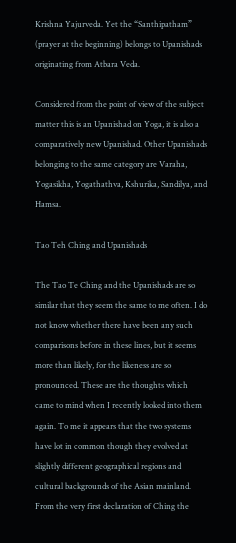Krishna Yajurveda. Yet the “Santhipatham” (prayer at the beginning) belongs to Upanishads originating from Atbara Veda.

Considered from the point of view of the subject matter this is an Upanishad on Yoga, it is also a comparatively new Upanishad. Other Upanishads belonging to the same category are Varaha, Yogasikha, Yogathathva, Kshurika, Sandilya, and Hamsa.

Tao Teh Ching and Upanishads

The Tao Te Ching and the Upanishads are so similar that they seem the same to me often. I do not know whether there have been any such comparisons before in these lines, but it seems more than likely, for the likeness are so pronounced. These are the thoughts which came to mind when I recently looked into them again. To me it appears that the two systems have lot in common though they evolved at slightly different geographical regions and cultural backgrounds of the Asian mainland.
From the very first declaration of Ching the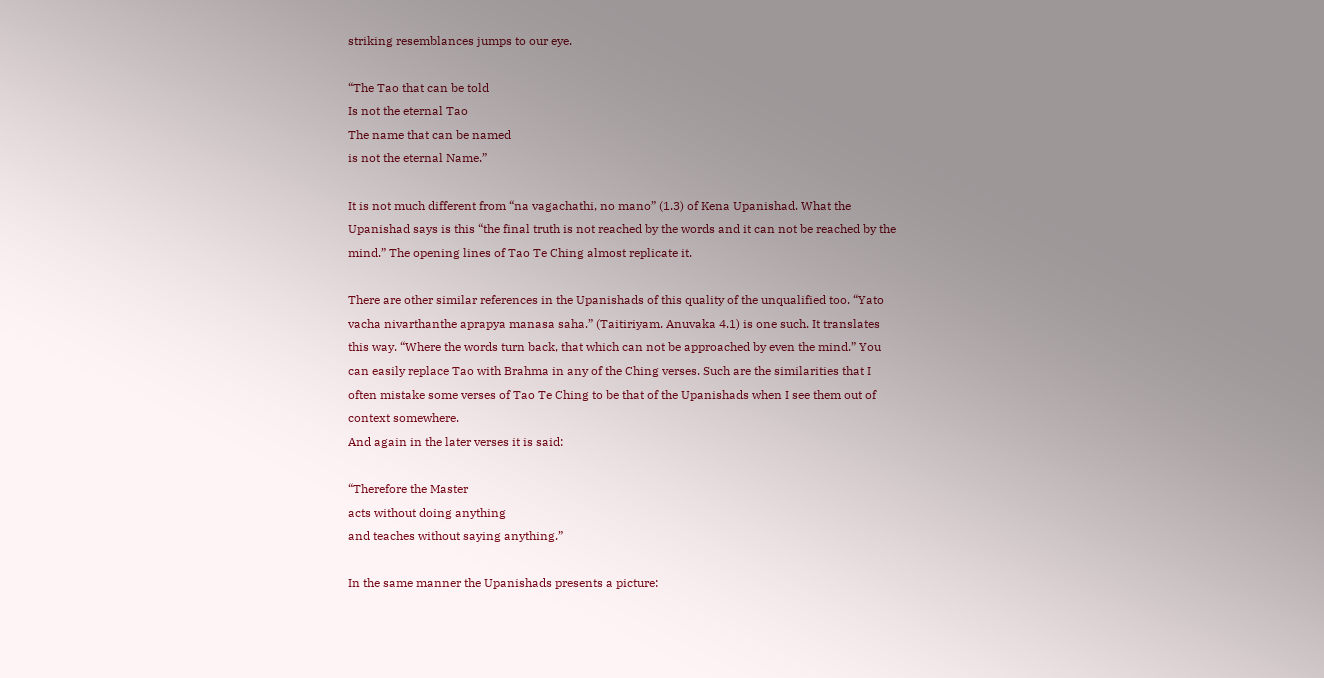striking resemblances jumps to our eye.

“The Tao that can be told
Is not the eternal Tao
The name that can be named
is not the eternal Name.”

It is not much different from “na vagachathi, no mano” (1.3) of Kena Upanishad. What the Upanishad says is this “the final truth is not reached by the words and it can not be reached by the mind.” The opening lines of Tao Te Ching almost replicate it.

There are other similar references in the Upanishads of this quality of the unqualified too. “Yato vacha nivarthanthe aprapya manasa saha.” (Taitiriyam. Anuvaka 4.1) is one such. It translates this way. “Where the words turn back, that which can not be approached by even the mind.” You can easily replace Tao with Brahma in any of the Ching verses. Such are the similarities that I often mistake some verses of Tao Te Ching to be that of the Upanishads when I see them out of context somewhere.
And again in the later verses it is said:

“Therefore the Master
acts without doing anything
and teaches without saying anything.”

In the same manner the Upanishads presents a picture: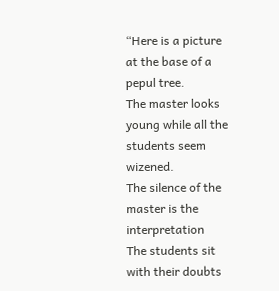“Here is a picture at the base of a pepul tree.
The master looks young while all the students seem wizened.
The silence of the master is the interpretation
The students sit with their doubts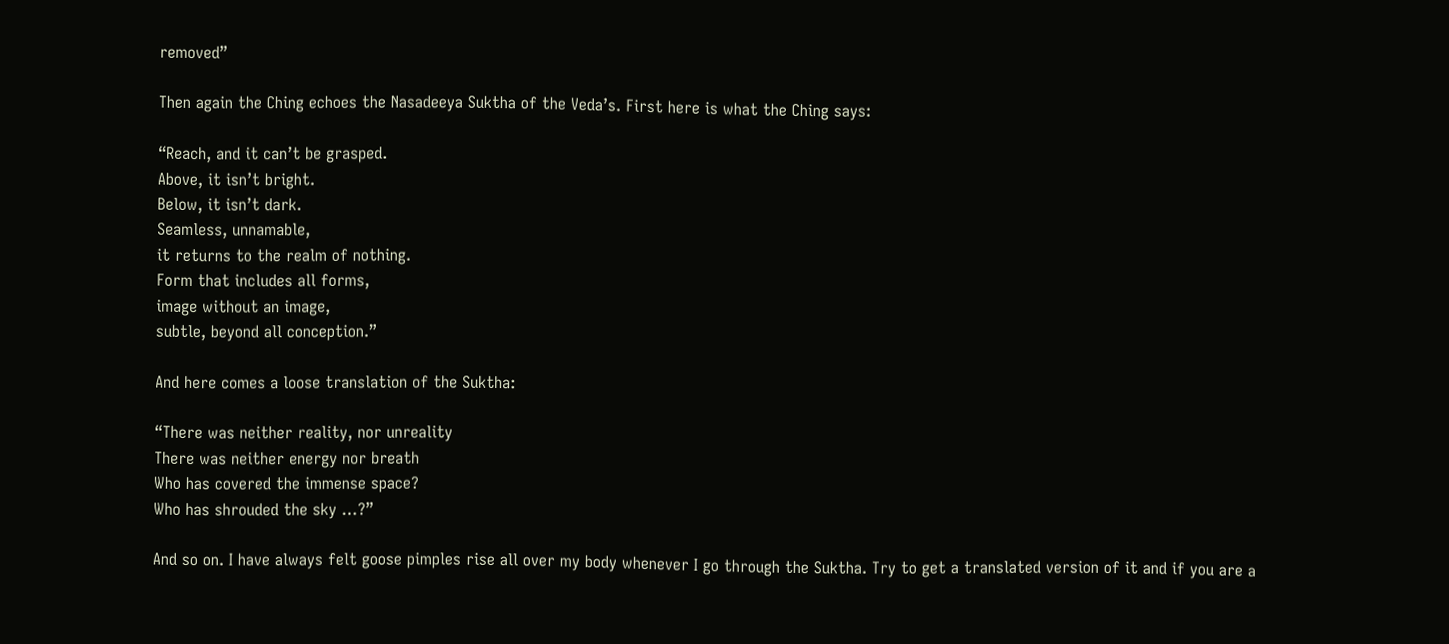removed”

Then again the Ching echoes the Nasadeeya Suktha of the Veda’s. First here is what the Ching says:

“Reach, and it can’t be grasped.
Above, it isn’t bright.
Below, it isn’t dark.
Seamless, unnamable,
it returns to the realm of nothing.
Form that includes all forms,
image without an image,
subtle, beyond all conception.”

And here comes a loose translation of the Suktha:

“There was neither reality, nor unreality
There was neither energy nor breath
Who has covered the immense space?
Who has shrouded the sky …?”

And so on. I have always felt goose pimples rise all over my body whenever I go through the Suktha. Try to get a translated version of it and if you are a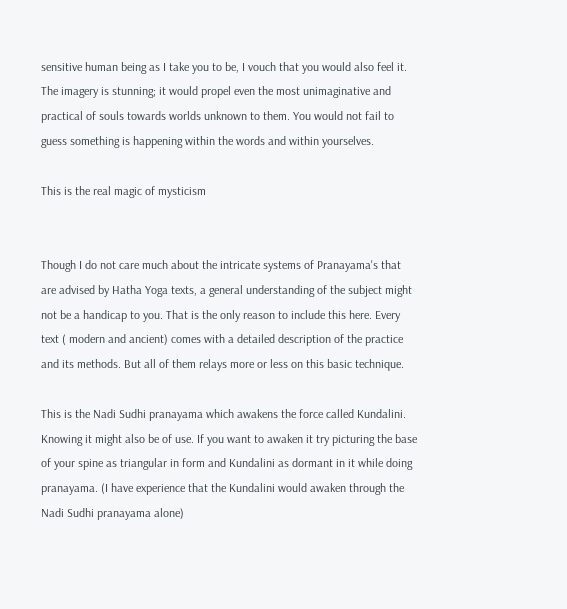sensitive human being as I take you to be, I vouch that you would also feel it. The imagery is stunning; it would propel even the most unimaginative and practical of souls towards worlds unknown to them. You would not fail to guess something is happening within the words and within yourselves.

This is the real magic of mysticism


Though I do not care much about the intricate systems of Pranayama's that are advised by Hatha Yoga texts, a general understanding of the subject might not be a handicap to you. That is the only reason to include this here. Every text ( modern and ancient) comes with a detailed description of the practice and its methods. But all of them relays more or less on this basic technique.

This is the Nadi Sudhi pranayama which awakens the force called Kundalini. Knowing it might also be of use. If you want to awaken it try picturing the base of your spine as triangular in form and Kundalini as dormant in it while doing pranayama. (I have experience that the Kundalini would awaken through the Nadi Sudhi pranayama alone)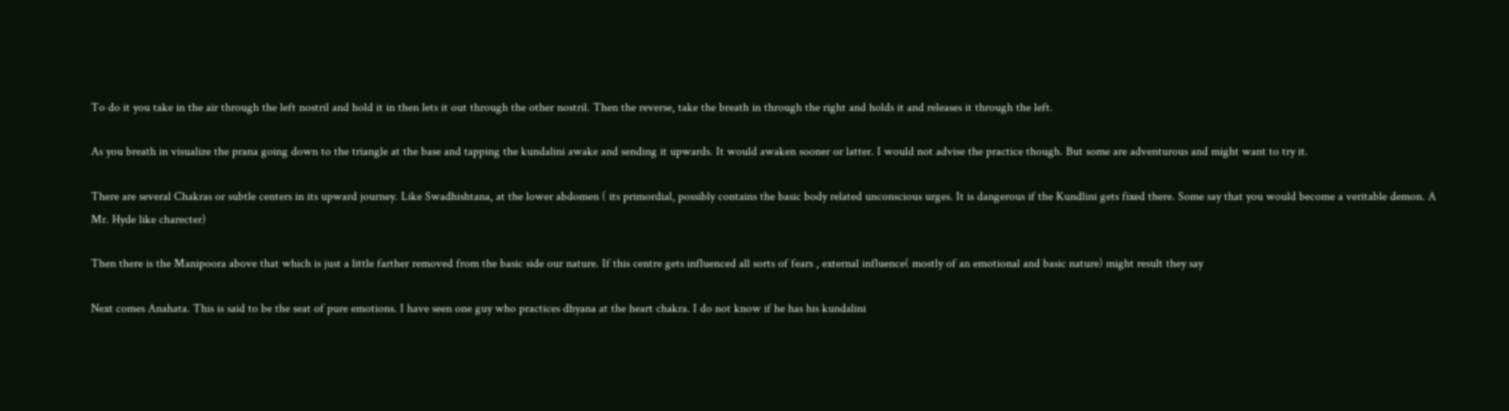To do it you take in the air through the left nostril and hold it in then lets it out through the other nostril. Then the reverse, take the breath in through the right and holds it and releases it through the left.

As you breath in visualize the prana going down to the triangle at the base and tapping the kundalini awake and sending it upwards. It would awaken sooner or latter. I would not advise the practice though. But some are adventurous and might want to try it.

There are several Chakras or subtle centers in its upward journey. Like Swadhishtana, at the lower abdomen ( its primordial, possibly contains the basic body related unconscious urges. It is dangerous if the Kundlini gets fixed there. Some say that you would become a veritable demon. A Mr. Hyde like charecter)

Then there is the Manipoora above that which is just a little farther removed from the basic side our nature. If this centre gets influenced all sorts of fears , external influence( mostly of an emotional and basic nature) might result they say

Next comes Anahata. This is said to be the seat of pure emotions. I have seen one guy who practices dhyana at the heart chakra. I do not know if he has his kundalini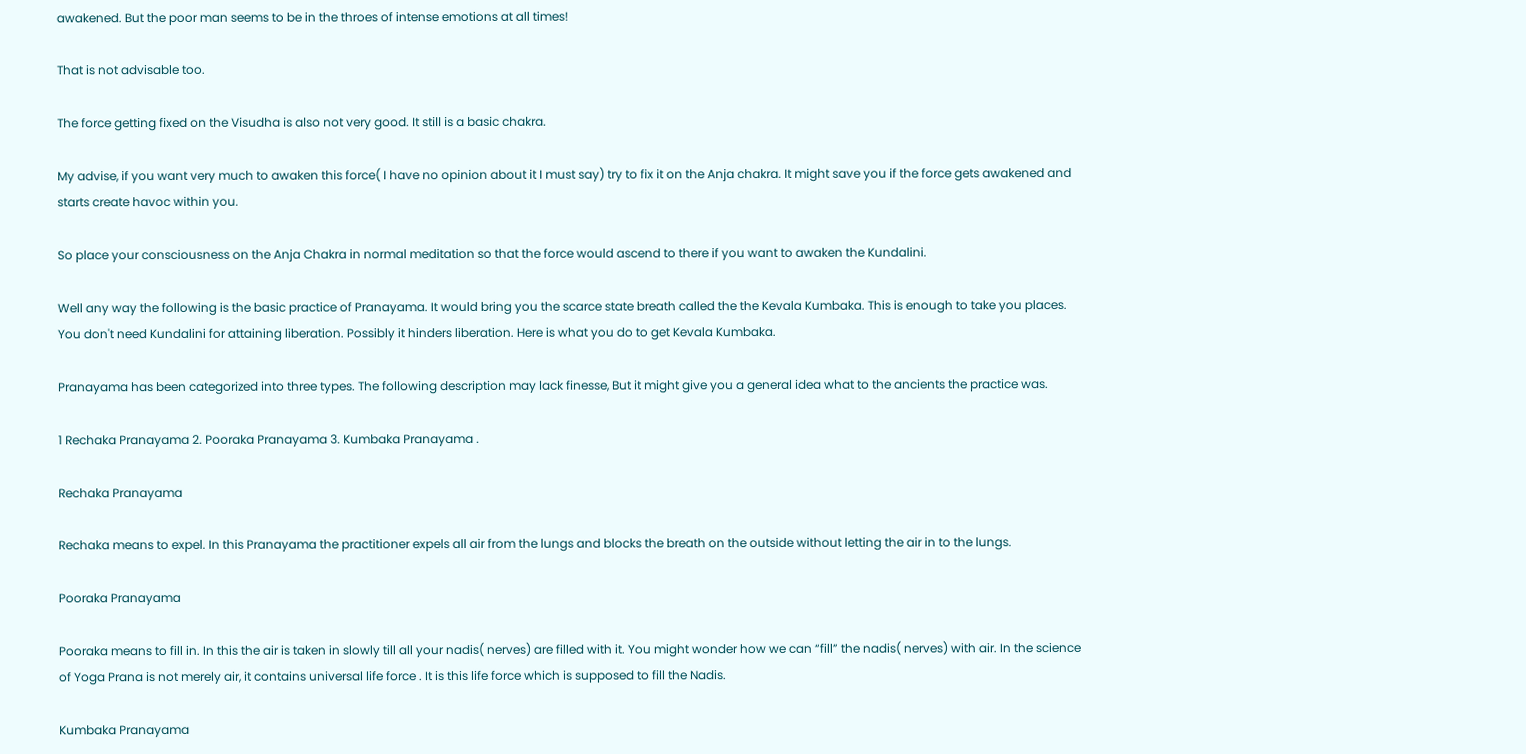awakened. But the poor man seems to be in the throes of intense emotions at all times!

That is not advisable too.

The force getting fixed on the Visudha is also not very good. It still is a basic chakra.

My advise, if you want very much to awaken this force( I have no opinion about it I must say) try to fix it on the Anja chakra. It might save you if the force gets awakened and starts create havoc within you.

So place your consciousness on the Anja Chakra in normal meditation so that the force would ascend to there if you want to awaken the Kundalini.

Well any way the following is the basic practice of Pranayama. It would bring you the scarce state breath called the the Kevala Kumbaka. This is enough to take you places. You don't need Kundalini for attaining liberation. Possibly it hinders liberation. Here is what you do to get Kevala Kumbaka.

Pranayama has been categorized into three types. The following description may lack finesse, But it might give you a general idea what to the ancients the practice was.

1 Rechaka Pranayama 2. Pooraka Pranayama 3. Kumbaka Pranayama .

Rechaka Pranayama

Rechaka means to expel. In this Pranayama the practitioner expels all air from the lungs and blocks the breath on the outside without letting the air in to the lungs.

Pooraka Pranayama

Pooraka means to fill in. In this the air is taken in slowly till all your nadis( nerves) are filled with it. You might wonder how we can “fill” the nadis( nerves) with air. In the science of Yoga Prana is not merely air, it contains universal life force . It is this life force which is supposed to fill the Nadis.

Kumbaka Pranayama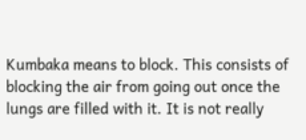Kumbaka means to block. This consists of blocking the air from going out once the lungs are filled with it. It is not really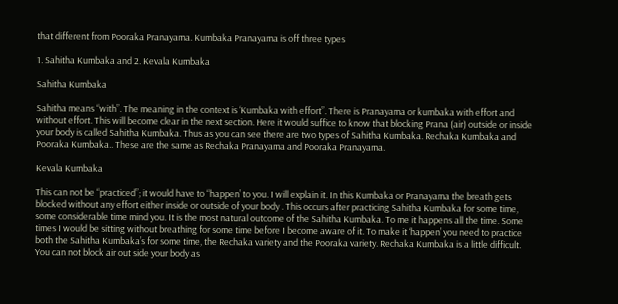that different from Pooraka Pranayama. Kumbaka Pranayama is off three types

1. Sahitha Kumbaka and 2. Kevala Kumbaka

Sahitha Kumbaka

Sahitha means “with”. The meaning in the context is ‘Kumbaka with effort”. There is Pranayama or kumbaka with effort and without effort. This will become clear in the next section. Here it would suffice to know that blocking Prana (air) outside or inside your body is called Sahitha Kumbaka. Thus as you can see there are two types of Sahitha Kumbaka. Rechaka Kumbaka and Pooraka Kumbaka.. These are the same as Rechaka Pranayama and Pooraka Pranayama.

Kevala Kumbaka

This can not be “practiced”; it would have to “happen’ to you. I will explain it. In this Kumbaka or Pranayama the breath gets blocked without any effort either inside or outside of your body . This occurs after practicing Sahitha Kumbaka for some time, some considerable time mind you. It is the most natural outcome of the Sahitha Kumbaka. To me it happens all the time. Some times I would be sitting without breathing for some time before I become aware of it. To make it ‘happen’ you need to practice both the Sahitha Kumbaka’s for some time, the Rechaka variety and the Pooraka variety. Rechaka Kumbaka is a little difficult. You can not block air out side your body as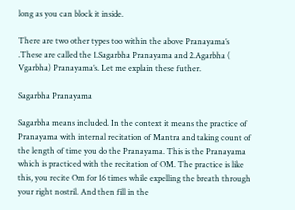long as you can block it inside.

There are two other types too within the above Pranayama’s .These are called the 1.Sagarbha Pranayama and 2.Agarbha ( Vgarbha) Pranayama’s. Let me explain these futher.

Sagarbha Pranayama

Sagarbha means included. In the context it means the practice of Pranayama with internal recitation of Mantra and taking count of the length of time you do the Pranayama. This is the Pranayama which is practiced with the recitation of OM. The practice is like this, you recite Om for 16 times while expelling the breath through your right nostril. And then fill in the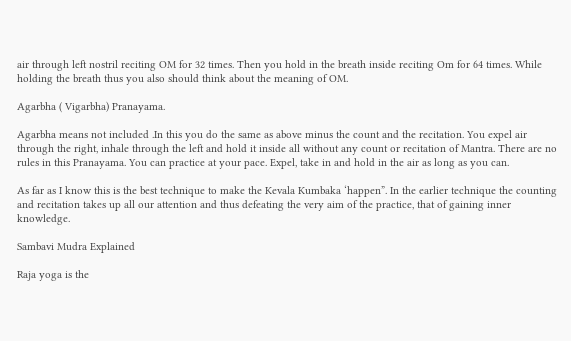air through left nostril reciting OM for 32 times. Then you hold in the breath inside reciting Om for 64 times. While holding the breath thus you also should think about the meaning of OM.

Agarbha ( Vigarbha) Pranayama.

Agarbha means not included .In this you do the same as above minus the count and the recitation. You expel air through the right, inhale through the left and hold it inside all without any count or recitation of Mantra. There are no rules in this Pranayama. You can practice at your pace. Expel, take in and hold in the air as long as you can.

As far as I know this is the best technique to make the Kevala Kumbaka ‘happen”. In the earlier technique the counting and recitation takes up all our attention and thus defeating the very aim of the practice, that of gaining inner knowledge.

Sambavi Mudra Explained

Raja yoga is the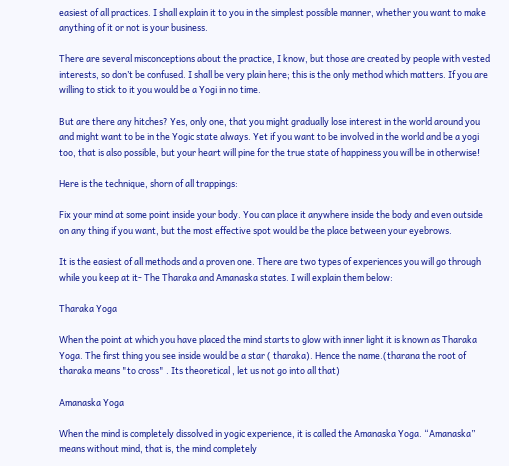easiest of all practices. I shall explain it to you in the simplest possible manner, whether you want to make anything of it or not is your business.

There are several misconceptions about the practice, I know, but those are created by people with vested interests, so don’t be confused. I shall be very plain here; this is the only method which matters. If you are willing to stick to it you would be a Yogi in no time.

But are there any hitches? Yes, only one, that you might gradually lose interest in the world around you and might want to be in the Yogic state always. Yet if you want to be involved in the world and be a yogi too, that is also possible, but your heart will pine for the true state of happiness you will be in otherwise!

Here is the technique, shorn of all trappings:

Fix your mind at some point inside your body. You can place it anywhere inside the body and even outside on any thing if you want, but the most effective spot would be the place between your eyebrows.

It is the easiest of all methods and a proven one. There are two types of experiences you will go through while you keep at it- The Tharaka and Amanaska states. I will explain them below:

Tharaka Yoga

When the point at which you have placed the mind starts to glow with inner light it is known as Tharaka Yoga. The first thing you see inside would be a star ( tharaka). Hence the name.(tharana the root of tharaka means "to cross" . Its theoretical , let us not go into all that)

Amanaska Yoga

When the mind is completely dissolved in yogic experience, it is called the Amanaska Yoga. “Amanaska” means without mind, that is, the mind completely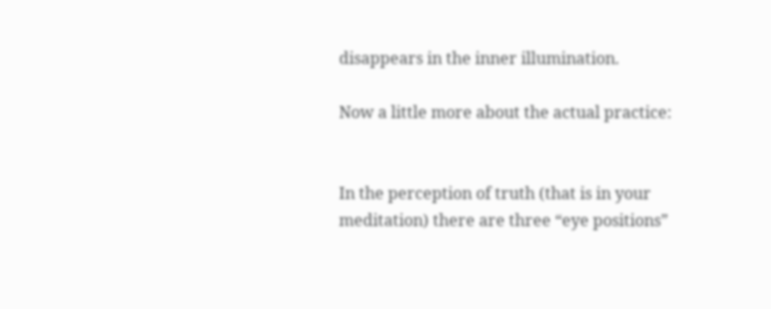disappears in the inner illumination.

Now a little more about the actual practice:


In the perception of truth (that is in your meditation) there are three “eye positions”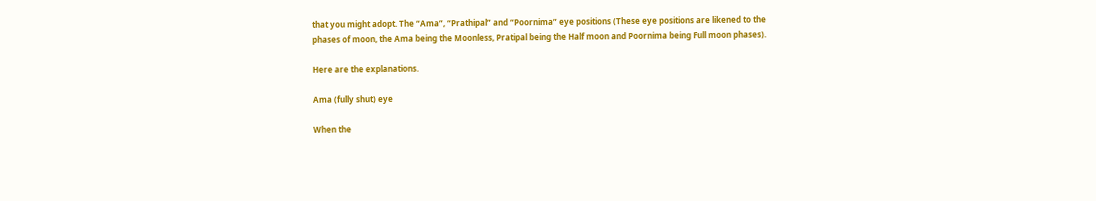that you might adopt. The “Ama”, “Prathipal” and “Poornima” eye positions (These eye positions are likened to the phases of moon, the Ama being the Moonless, Pratipal being the Half moon and Poornima being Full moon phases).

Here are the explanations.

Ama (fully shut) eye

When the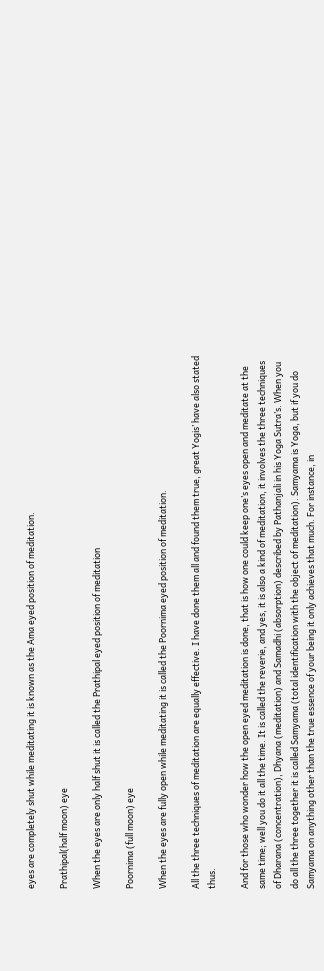eyes are completely shut while meditating it is known as the Ama eyed position of meditation.

Prathipal(half moon) eye

When the eyes are only half shut it is called the Prathipal eyed position of meditation

Poornima (full moon) eye

When the eyes are fully open while meditating it is called the Poornima eyed position of meditation.

All the three techniques of meditation are equally effective. I have done them all and found them true, great Yogis’ have also stated thus.

And for those who wonder how the open eyed meditation is done, that is how one could keep one’s eyes open and meditate at the same time; well you do it all the time. It is called the reverie, and yes, it is also a kind of meditation, it involves the three techniques of Dharana (concentration), Dhyana (meditation) and Samadhi (absorption) described by Pathanjali in his Yoga Sutra’s. When you do all the three together it is called Samyama (total identification with the object of meditation). Samyama is Yoga, but if you do Samyama on anything other than the true essence of your being it only achieves that much. For instance, in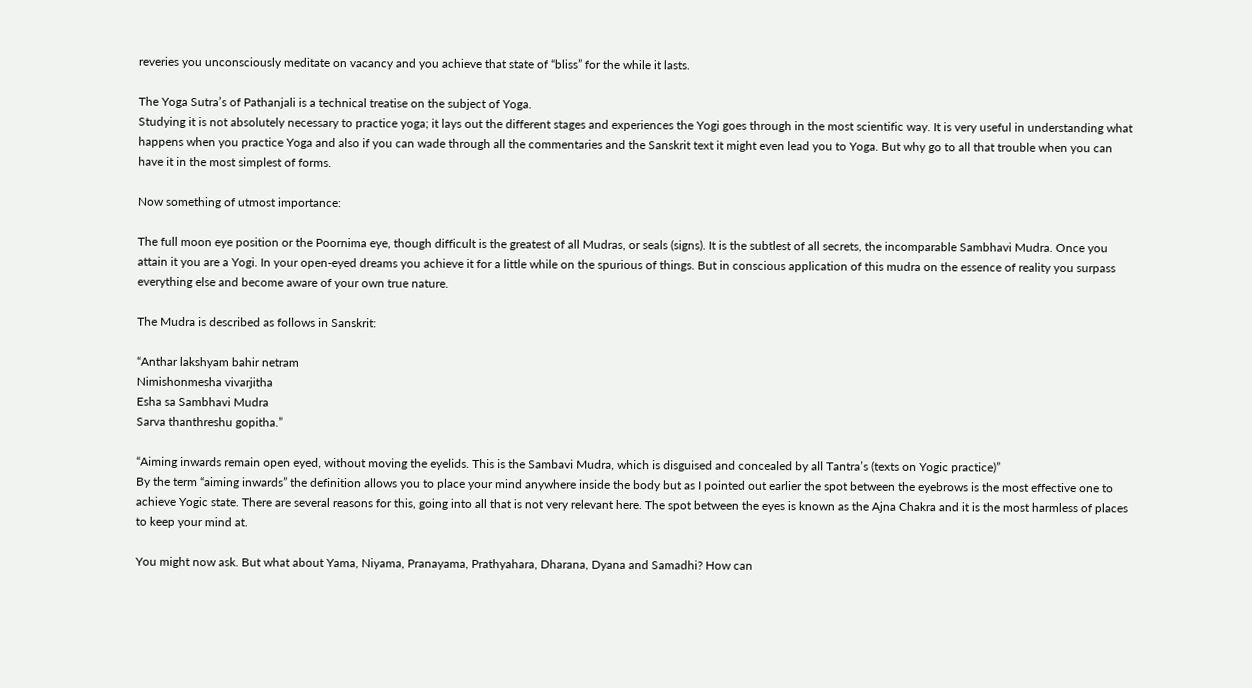reveries you unconsciously meditate on vacancy and you achieve that state of “bliss” for the while it lasts.

The Yoga Sutra’s of Pathanjali is a technical treatise on the subject of Yoga.
Studying it is not absolutely necessary to practice yoga; it lays out the different stages and experiences the Yogi goes through in the most scientific way. It is very useful in understanding what happens when you practice Yoga and also if you can wade through all the commentaries and the Sanskrit text it might even lead you to Yoga. But why go to all that trouble when you can have it in the most simplest of forms.

Now something of utmost importance:

The full moon eye position or the Poornima eye, though difficult is the greatest of all Mudras, or seals (signs). It is the subtlest of all secrets, the incomparable Sambhavi Mudra. Once you attain it you are a Yogi. In your open-eyed dreams you achieve it for a little while on the spurious of things. But in conscious application of this mudra on the essence of reality you surpass everything else and become aware of your own true nature.

The Mudra is described as follows in Sanskrit:

“Anthar lakshyam bahir netram
Nimishonmesha vivarjitha
Esha sa Sambhavi Mudra
Sarva thanthreshu gopitha.”

“Aiming inwards remain open eyed, without moving the eyelids. This is the Sambavi Mudra, which is disguised and concealed by all Tantra’s (texts on Yogic practice)”
By the term “aiming inwards” the definition allows you to place your mind anywhere inside the body but as I pointed out earlier the spot between the eyebrows is the most effective one to achieve Yogic state. There are several reasons for this, going into all that is not very relevant here. The spot between the eyes is known as the Ajna Chakra and it is the most harmless of places to keep your mind at.

You might now ask. But what about Yama, Niyama, Pranayama, Prathyahara, Dharana, Dyana and Samadhi? How can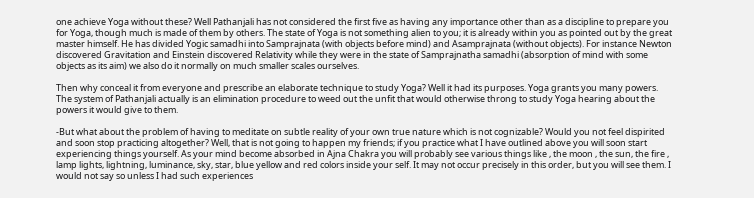one achieve Yoga without these? Well Pathanjali has not considered the first five as having any importance other than as a discipline to prepare you for Yoga, though much is made of them by others. The state of Yoga is not something alien to you; it is already within you as pointed out by the great master himself. He has divided Yogic samadhi into Samprajnata (with objects before mind) and Asamprajnata (without objects). For instance Newton discovered Gravitation and Einstein discovered Relativity while they were in the state of Samprajnatha samadhi (absorption of mind with some objects as its aim) we also do it normally on much smaller scales ourselves.

Then why conceal it from everyone and prescribe an elaborate technique to study Yoga? Well it had its purposes. Yoga grants you many powers. The system of Pathanjali actually is an elimination procedure to weed out the unfit that would otherwise throng to study Yoga hearing about the powers it would give to them.

-But what about the problem of having to meditate on subtle reality of your own true nature which is not cognizable? Would you not feel dispirited and soon stop practicing altogether? Well, that is not going to happen my friends; if you practice what I have outlined above you will soon start experiencing things yourself. As your mind become absorbed in Ajna Chakra you will probably see various things like , the moon , the sun, the fire , lamp lights, lightning, luminance, sky, star, blue yellow and red colors inside your self. It may not occur precisely in this order, but you will see them. I would not say so unless I had such experiences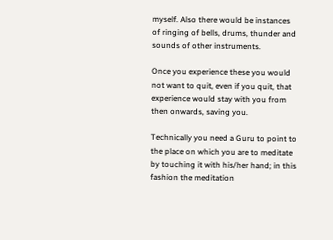myself. Also there would be instances of ringing of bells, drums, thunder and sounds of other instruments.

Once you experience these you would not want to quit, even if you quit, that experience would stay with you from then onwards, saving you.

Technically you need a Guru to point to the place on which you are to meditate by touching it with his/her hand; in this fashion the meditation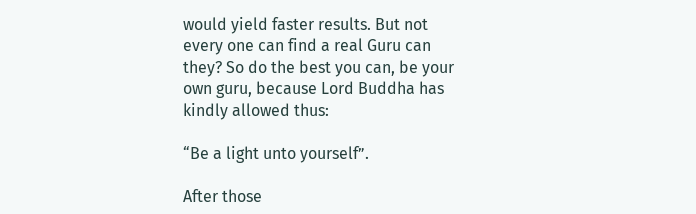would yield faster results. But not every one can find a real Guru can they? So do the best you can, be your own guru, because Lord Buddha has kindly allowed thus:

“Be a light unto yourself”.

After those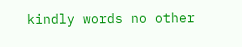kindly words no other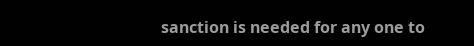sanction is needed for any one to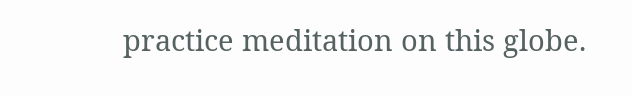practice meditation on this globe.